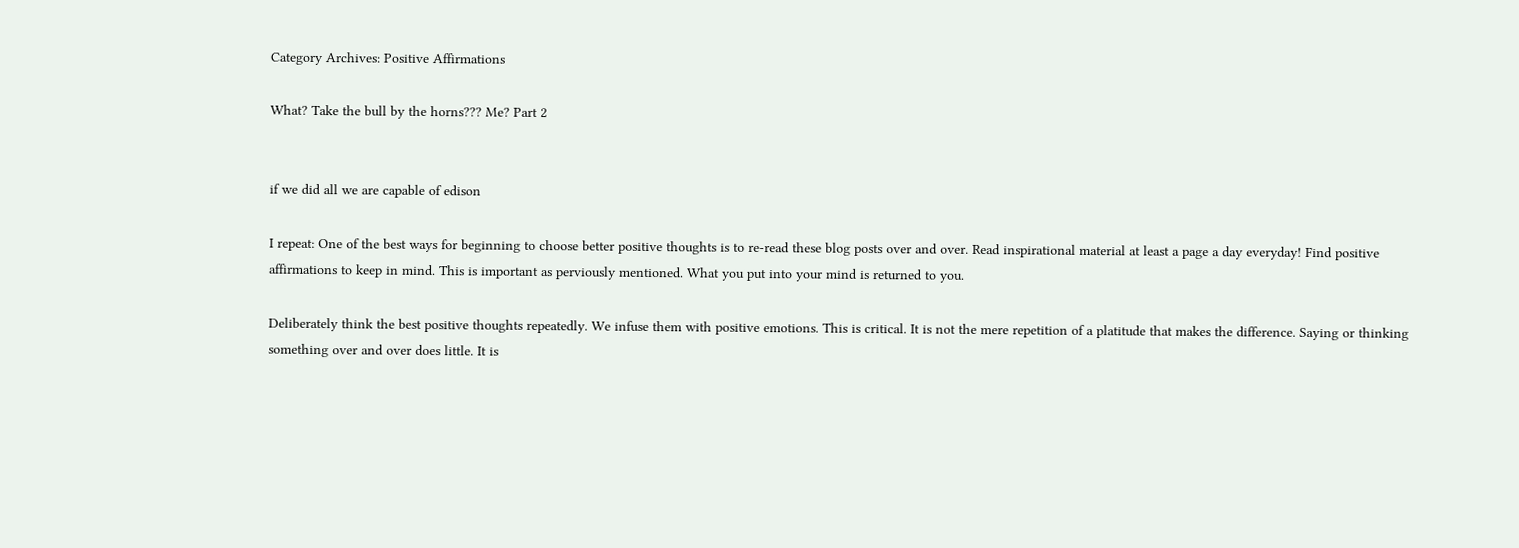Category Archives: Positive Affirmations

What? Take the bull by the horns??? Me? Part 2


if we did all we are capable of edison

I repeat: One of the best ways for beginning to choose better positive thoughts is to re-read these blog posts over and over. Read inspirational material at least a page a day everyday! Find positive affirmations to keep in mind. This is important as perviously mentioned. What you put into your mind is returned to you.

Deliberately think the best positive thoughts repeatedly. We infuse them with positive emotions. This is critical. It is not the mere repetition of a platitude that makes the difference. Saying or thinking something over and over does little. It is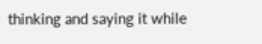thinking and saying it while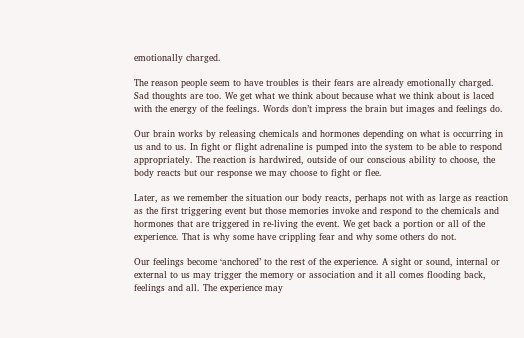emotionally charged.

The reason people seem to have troubles is their fears are already emotionally charged. Sad thoughts are too. We get what we think about because what we think about is laced with the energy of the feelings. Words don’t impress the brain but images and feelings do.

Our brain works by releasing chemicals and hormones depending on what is occurring in us and to us. In fight or flight adrenaline is pumped into the system to be able to respond appropriately. The reaction is hardwired, outside of our conscious ability to choose, the body reacts but our response we may choose to fight or flee.

Later, as we remember the situation our body reacts, perhaps not with as large as reaction as the first triggering event but those memories invoke and respond to the chemicals and hormones that are triggered in re-living the event. We get back a portion or all of the experience. That is why some have crippling fear and why some others do not.

Our feelings become ‘anchored’ to the rest of the experience. A sight or sound, internal or external to us may trigger the memory or association and it all comes flooding back, feelings and all. The experience may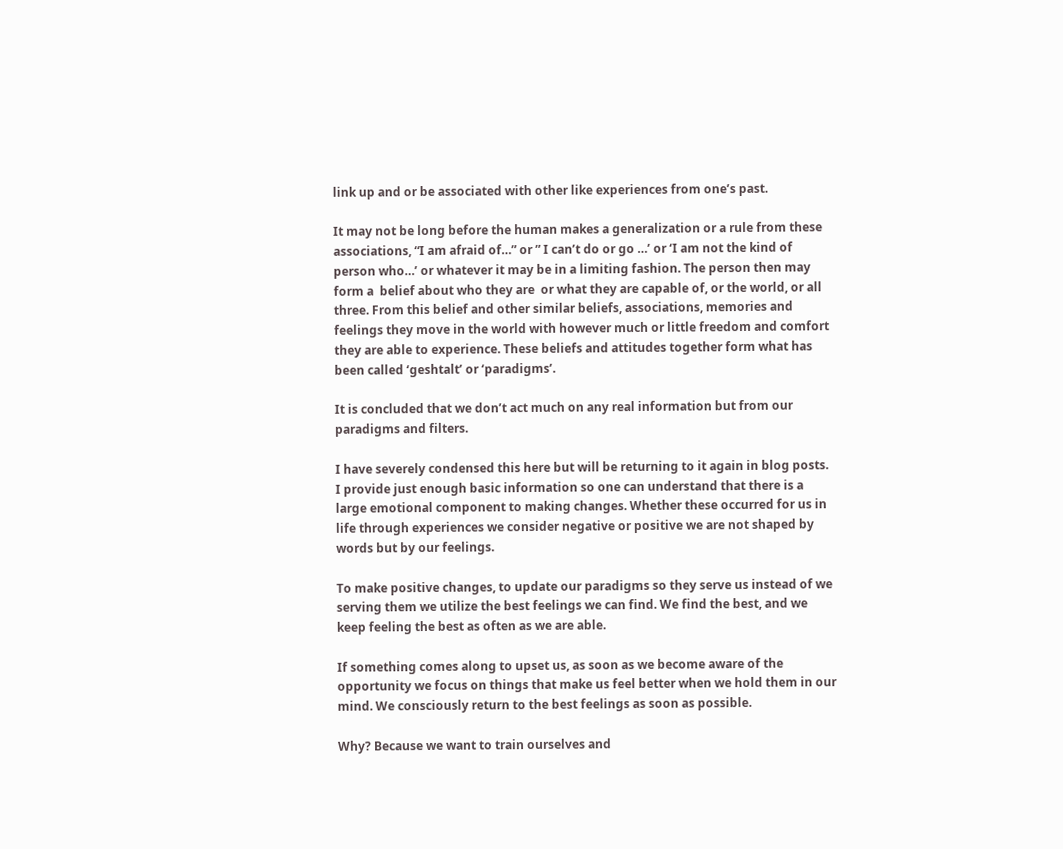link up and or be associated with other like experiences from one’s past.

It may not be long before the human makes a generalization or a rule from these associations, “I am afraid of…” or ” I can’t do or go …’ or ‘I am not the kind of person who…’ or whatever it may be in a limiting fashion. The person then may  form a  belief about who they are  or what they are capable of, or the world, or all three. From this belief and other similar beliefs, associations, memories and feelings they move in the world with however much or little freedom and comfort they are able to experience. These beliefs and attitudes together form what has been called ‘geshtalt’ or ‘paradigms’.

It is concluded that we don’t act much on any real information but from our paradigms and filters.

I have severely condensed this here but will be returning to it again in blog posts. I provide just enough basic information so one can understand that there is a large emotional component to making changes. Whether these occurred for us in life through experiences we consider negative or positive we are not shaped by words but by our feelings.

To make positive changes, to update our paradigms so they serve us instead of we serving them we utilize the best feelings we can find. We find the best, and we keep feeling the best as often as we are able.

If something comes along to upset us, as soon as we become aware of the opportunity we focus on things that make us feel better when we hold them in our mind. We consciously return to the best feelings as soon as possible.

Why? Because we want to train ourselves and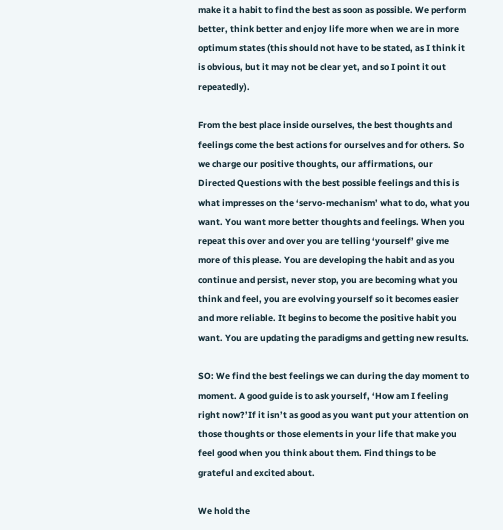make it a habit to find the best as soon as possible. We perform better, think better and enjoy life more when we are in more optimum states (this should not have to be stated, as I think it is obvious, but it may not be clear yet, and so I point it out repeatedly).

From the best place inside ourselves, the best thoughts and feelings come the best actions for ourselves and for others. So we charge our positive thoughts, our affirmations, our Directed Questions with the best possible feelings and this is what impresses on the ‘servo-mechanism’ what to do, what you want. You want more better thoughts and feelings. When you repeat this over and over you are telling ‘yourself’ give me more of this please. You are developing the habit and as you continue and persist, never stop, you are becoming what you think and feel, you are evolving yourself so it becomes easier and more reliable. It begins to become the positive habit you want. You are updating the paradigms and getting new results.

SO: We find the best feelings we can during the day moment to moment. A good guide is to ask yourself, ‘How am I feeling right now?’If it isn’t as good as you want put your attention on those thoughts or those elements in your life that make you feel good when you think about them. Find things to be grateful and excited about.

We hold the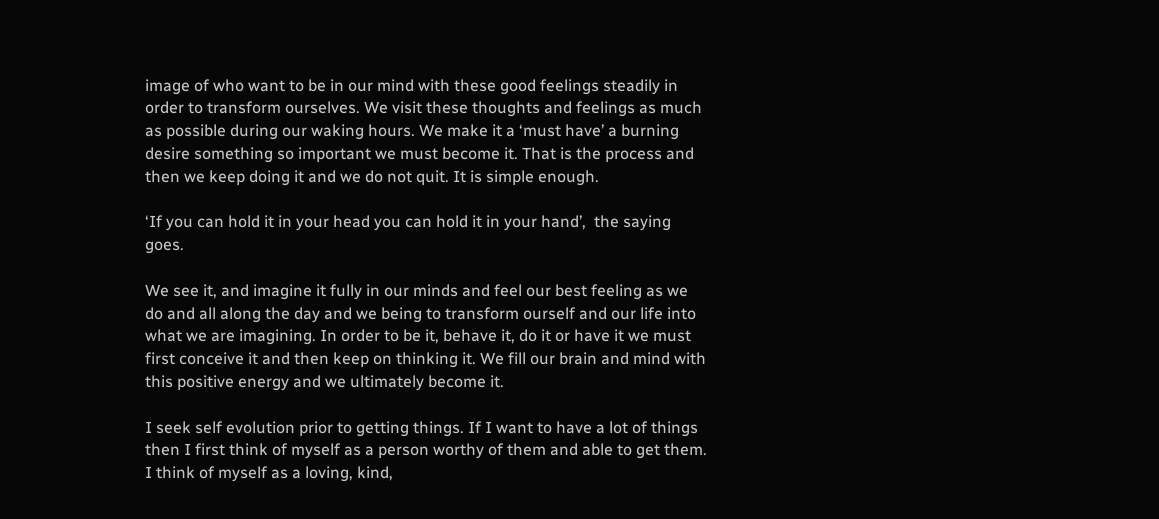image of who want to be in our mind with these good feelings steadily in order to transform ourselves. We visit these thoughts and feelings as much as possible during our waking hours. We make it a ‘must have’ a burning desire something so important we must become it. That is the process and then we keep doing it and we do not quit. It is simple enough.

‘If you can hold it in your head you can hold it in your hand’,  the saying goes.

We see it, and imagine it fully in our minds and feel our best feeling as we do and all along the day and we being to transform ourself and our life into what we are imagining. In order to be it, behave it, do it or have it we must first conceive it and then keep on thinking it. We fill our brain and mind with this positive energy and we ultimately become it.

I seek self evolution prior to getting things. If I want to have a lot of things then I first think of myself as a person worthy of them and able to get them. I think of myself as a loving, kind,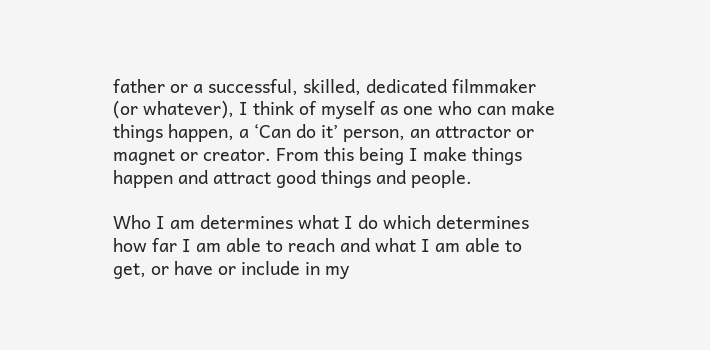father or a successful, skilled, dedicated filmmaker (or whatever), I think of myself as one who can make things happen, a ‘Can do it’ person, an attractor or magnet or creator. From this being I make things happen and attract good things and people.

Who I am determines what I do which determines how far I am able to reach and what I am able to get, or have or include in my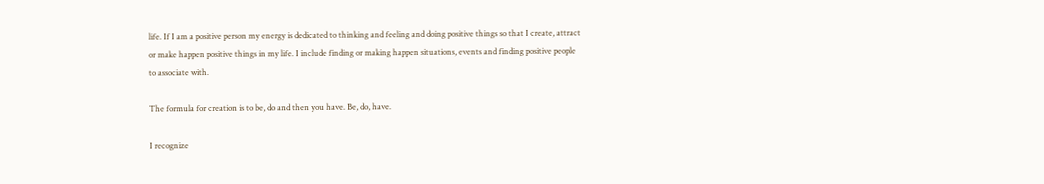life. If I am a positive person my energy is dedicated to thinking and feeling and doing positive things so that I create, attract or make happen positive things in my life. I include finding or making happen situations, events and finding positive people to associate with.

The formula for creation is to be, do and then you have. Be, do, have.

I recognize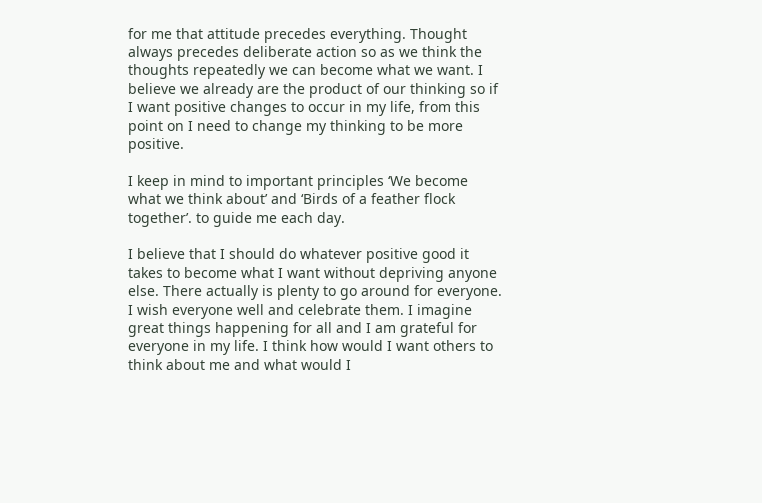for me that attitude precedes everything. Thought always precedes deliberate action so as we think the thoughts repeatedly we can become what we want. I believe we already are the product of our thinking so if I want positive changes to occur in my life, from this point on I need to change my thinking to be more positive.

I keep in mind to important principles ‘We become what we think about’ and ‘Birds of a feather flock together’. to guide me each day.

I believe that I should do whatever positive good it takes to become what I want without depriving anyone else. There actually is plenty to go around for everyone. I wish everyone well and celebrate them. I imagine great things happening for all and I am grateful for everyone in my life. I think how would I want others to think about me and what would I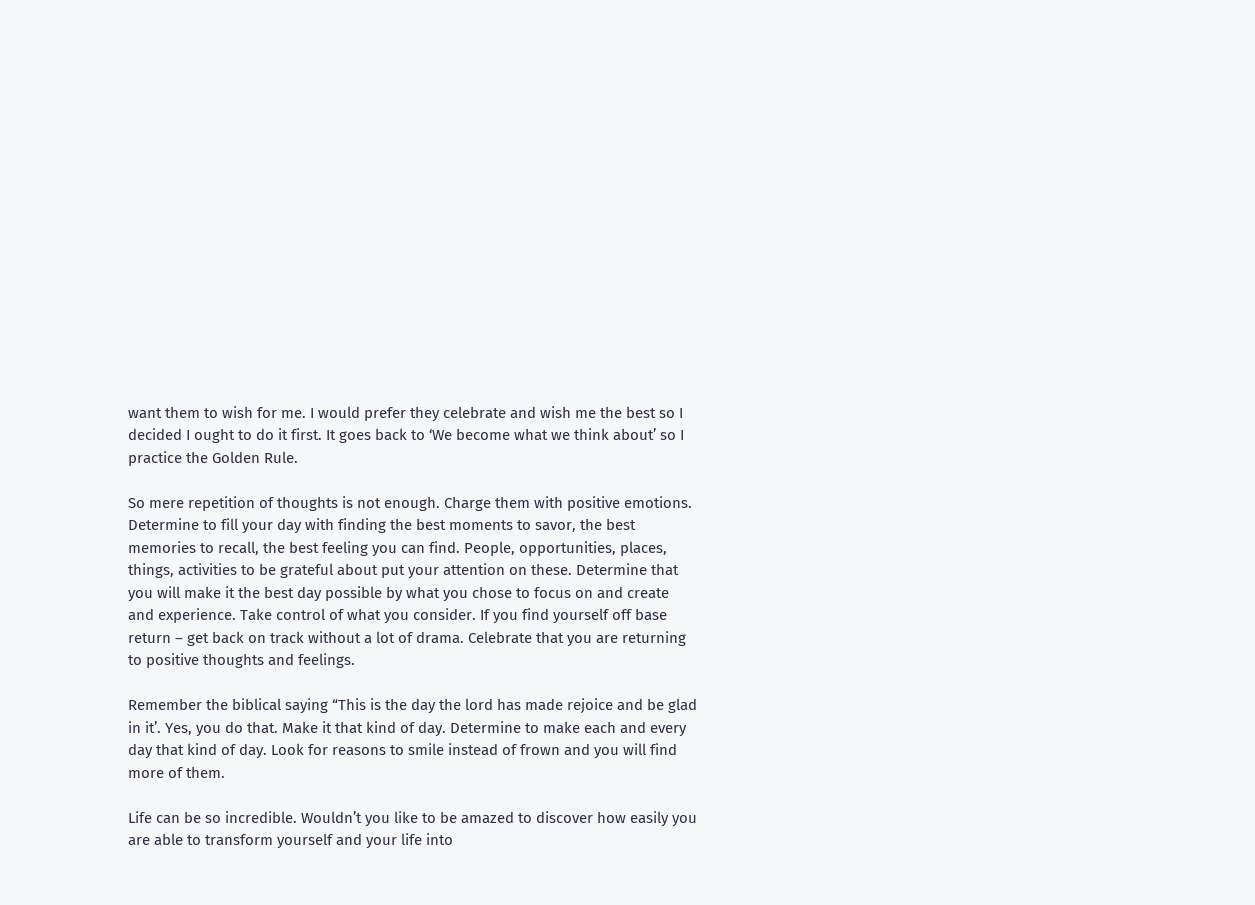want them to wish for me. I would prefer they celebrate and wish me the best so I decided I ought to do it first. It goes back to ‘We become what we think about’ so I practice the Golden Rule.

So mere repetition of thoughts is not enough. Charge them with positive emotions. Determine to fill your day with finding the best moments to savor, the best memories to recall, the best feeling you can find. People, opportunities, places, things, activities to be grateful about put your attention on these. Determine that you will make it the best day possible by what you chose to focus on and create and experience. Take control of what you consider. If you find yourself off base return – get back on track without a lot of drama. Celebrate that you are returning to positive thoughts and feelings.

Remember the biblical saying “This is the day the lord has made rejoice and be glad in it’. Yes, you do that. Make it that kind of day. Determine to make each and every day that kind of day. Look for reasons to smile instead of frown and you will find more of them.

Life can be so incredible. Wouldn’t you like to be amazed to discover how easily you are able to transform yourself and your life into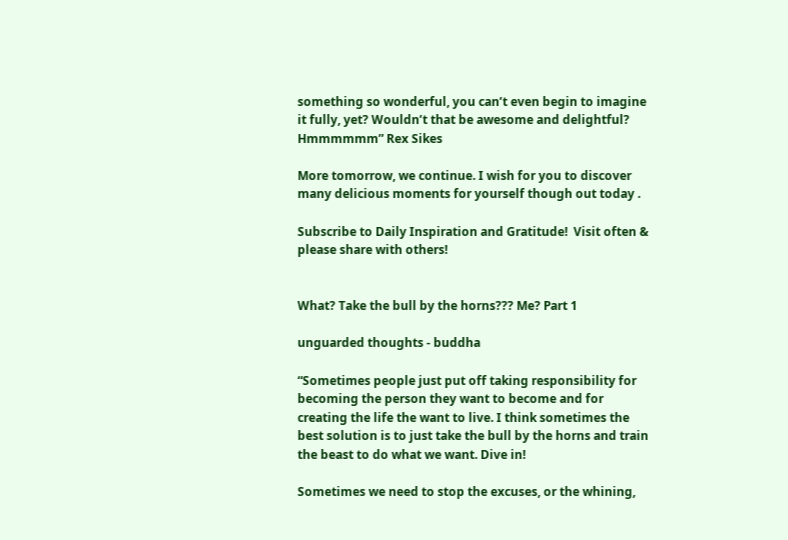something so wonderful, you can’t even begin to imagine it fully, yet? Wouldn’t that be awesome and delightful? Hmmmmmm” Rex Sikes

More tomorrow, we continue. I wish for you to discover many delicious moments for yourself though out today .

Subscribe to Daily Inspiration and Gratitude!  Visit often & please share with others!


What? Take the bull by the horns??? Me? Part 1

unguarded thoughts - buddha

“Sometimes people just put off taking responsibility for becoming the person they want to become and for creating the life the want to live. I think sometimes the best solution is to just take the bull by the horns and train the beast to do what we want. Dive in!

Sometimes we need to stop the excuses, or the whining,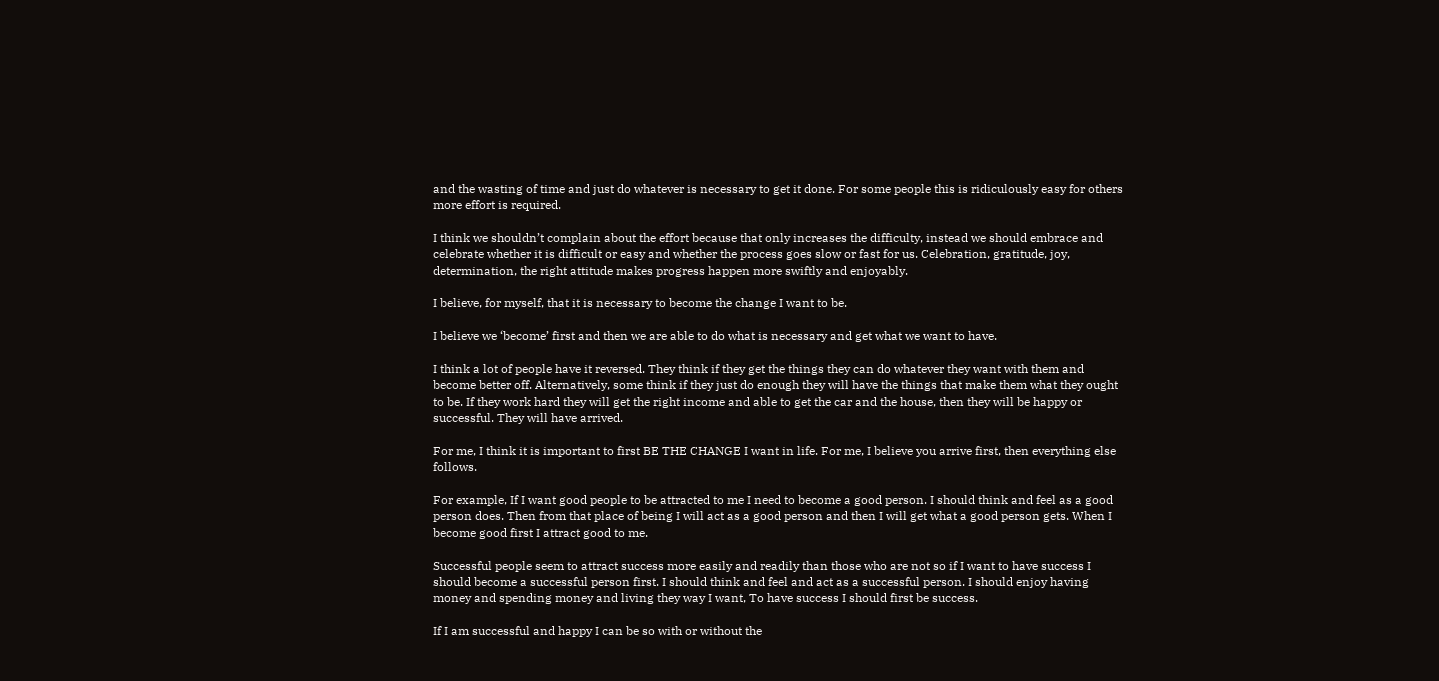and the wasting of time and just do whatever is necessary to get it done. For some people this is ridiculously easy for others more effort is required.

I think we shouldn’t complain about the effort because that only increases the difficulty, instead we should embrace and celebrate whether it is difficult or easy and whether the process goes slow or fast for us. Celebration, gratitude, joy, determination, the right attitude makes progress happen more swiftly and enjoyably.

I believe, for myself, that it is necessary to become the change I want to be.

I believe we ‘become’ first and then we are able to do what is necessary and get what we want to have.

I think a lot of people have it reversed. They think if they get the things they can do whatever they want with them and become better off. Alternatively, some think if they just do enough they will have the things that make them what they ought to be. If they work hard they will get the right income and able to get the car and the house, then they will be happy or successful. They will have arrived.

For me, I think it is important to first BE THE CHANGE I want in life. For me, I believe you arrive first, then everything else follows.

For example, If I want good people to be attracted to me I need to become a good person. I should think and feel as a good person does. Then from that place of being I will act as a good person and then I will get what a good person gets. When I become good first I attract good to me.

Successful people seem to attract success more easily and readily than those who are not so if I want to have success I should become a successful person first. I should think and feel and act as a successful person. I should enjoy having money and spending money and living they way I want, To have success I should first be success.

If I am successful and happy I can be so with or without the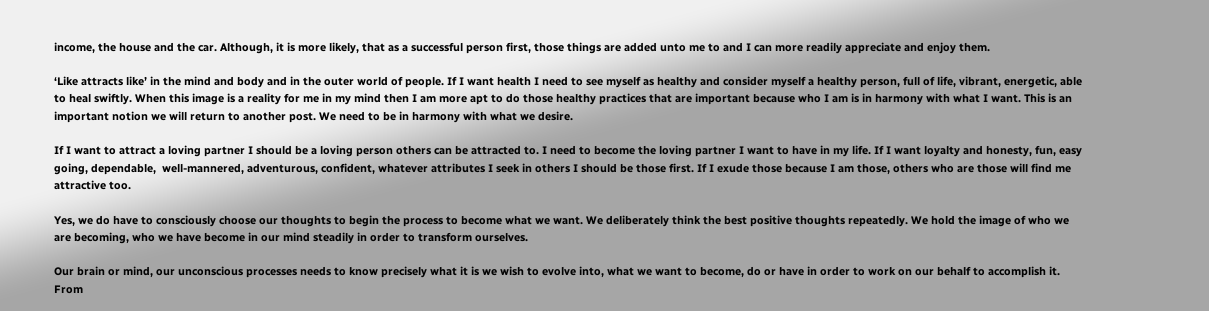income, the house and the car. Although, it is more likely, that as a successful person first, those things are added unto me to and I can more readily appreciate and enjoy them.

‘Like attracts like’ in the mind and body and in the outer world of people. If I want health I need to see myself as healthy and consider myself a healthy person, full of life, vibrant, energetic, able to heal swiftly. When this image is a reality for me in my mind then I am more apt to do those healthy practices that are important because who I am is in harmony with what I want. This is an important notion we will return to another post. We need to be in harmony with what we desire.

If I want to attract a loving partner I should be a loving person others can be attracted to. I need to become the loving partner I want to have in my life. If I want loyalty and honesty, fun, easy going, dependable,  well-mannered, adventurous, confident, whatever attributes I seek in others I should be those first. If I exude those because I am those, others who are those will find me attractive too.

Yes, we do have to consciously choose our thoughts to begin the process to become what we want. We deliberately think the best positive thoughts repeatedly. We hold the image of who we are becoming, who we have become in our mind steadily in order to transform ourselves.

Our brain or mind, our unconscious processes needs to know precisely what it is we wish to evolve into, what we want to become, do or have in order to work on our behalf to accomplish it. From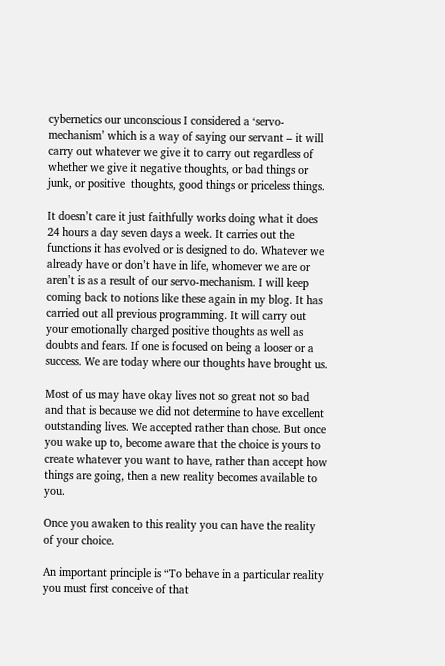cybernetics our unconscious I considered a ‘servo-mechanism’ which is a way of saying our servant – it will carry out whatever we give it to carry out regardless of whether we give it negative thoughts, or bad things or junk, or positive  thoughts, good things or priceless things.

It doesn’t care it just faithfully works doing what it does 24 hours a day seven days a week. It carries out the functions it has evolved or is designed to do. Whatever we already have or don’t have in life, whomever we are or aren’t is as a result of our servo-mechanism. I will keep coming back to notions like these again in my blog. It has carried out all previous programming. It will carry out your emotionally charged positive thoughts as well as doubts and fears. If one is focused on being a looser or a success. We are today where our thoughts have brought us.

Most of us may have okay lives not so great not so bad and that is because we did not determine to have excellent outstanding lives. We accepted rather than chose. But once you wake up to, become aware that the choice is yours to create whatever you want to have, rather than accept how things are going, then a new reality becomes available to you.

Once you awaken to this reality you can have the reality of your choice.

An important principle is “To behave in a particular reality you must first conceive of that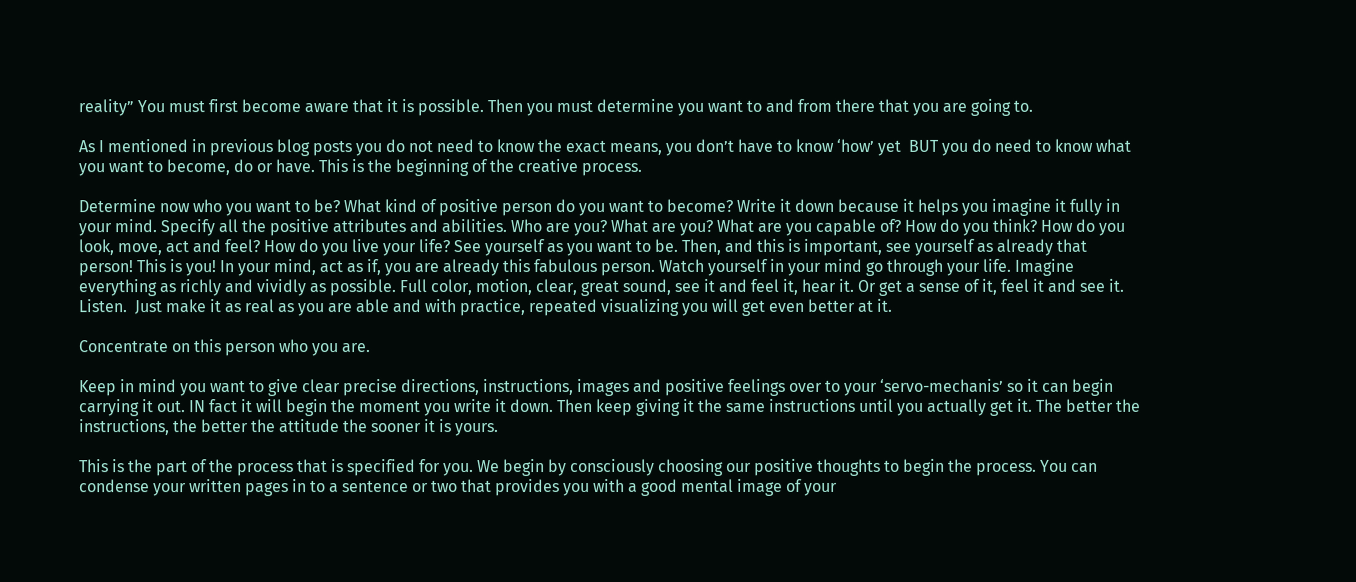reality” You must first become aware that it is possible. Then you must determine you want to and from there that you are going to.

As I mentioned in previous blog posts you do not need to know the exact means, you don’t have to know ‘how’ yet  BUT you do need to know what you want to become, do or have. This is the beginning of the creative process.

Determine now who you want to be? What kind of positive person do you want to become? Write it down because it helps you imagine it fully in your mind. Specify all the positive attributes and abilities. Who are you? What are you? What are you capable of? How do you think? How do you look, move, act and feel? How do you live your life? See yourself as you want to be. Then, and this is important, see yourself as already that person! This is you! In your mind, act as if, you are already this fabulous person. Watch yourself in your mind go through your life. Imagine everything as richly and vividly as possible. Full color, motion, clear, great sound, see it and feel it, hear it. Or get a sense of it, feel it and see it. Listen.  Just make it as real as you are able and with practice, repeated visualizing you will get even better at it.

Concentrate on this person who you are.

Keep in mind you want to give clear precise directions, instructions, images and positive feelings over to your ‘servo-mechanis’ so it can begin carrying it out. IN fact it will begin the moment you write it down. Then keep giving it the same instructions until you actually get it. The better the instructions, the better the attitude the sooner it is yours.

This is the part of the process that is specified for you. We begin by consciously choosing our positive thoughts to begin the process. You can condense your written pages in to a sentence or two that provides you with a good mental image of your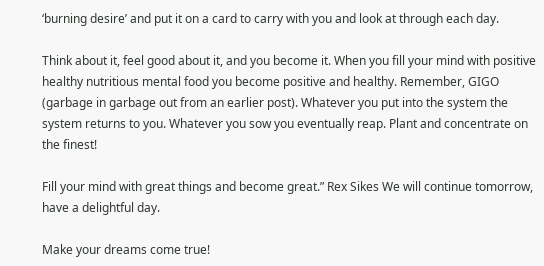‘burning desire’ and put it on a card to carry with you and look at through each day.

Think about it, feel good about it, and you become it. When you fill your mind with positive healthy nutritious mental food you become positive and healthy. Remember, GIGO (garbage in garbage out from an earlier post). Whatever you put into the system the system returns to you. Whatever you sow you eventually reap. Plant and concentrate on the finest!

Fill your mind with great things and become great.” Rex Sikes We will continue tomorrow, have a delightful day.

Make your dreams come true!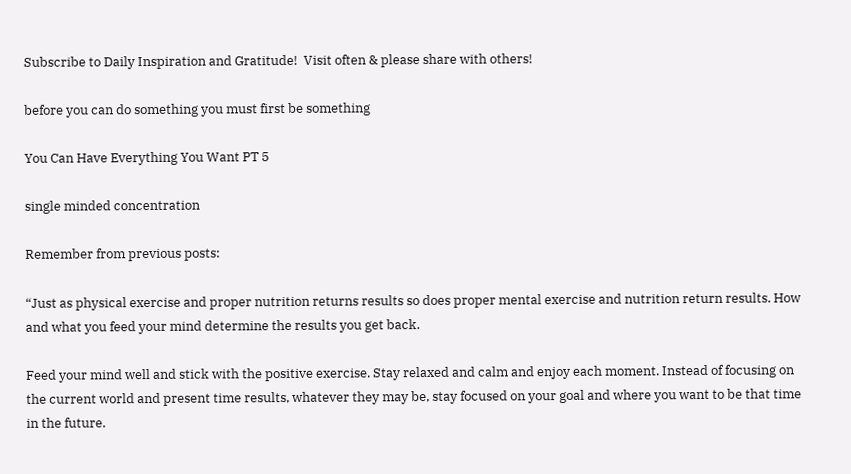Subscribe to Daily Inspiration and Gratitude!  Visit often & please share with others!

before you can do something you must first be something

You Can Have Everything You Want PT 5

single minded concentration

Remember from previous posts:

“Just as physical exercise and proper nutrition returns results so does proper mental exercise and nutrition return results. How and what you feed your mind determine the results you get back.

Feed your mind well and stick with the positive exercise. Stay relaxed and calm and enjoy each moment. Instead of focusing on the current world and present time results, whatever they may be, stay focused on your goal and where you want to be that time in the future.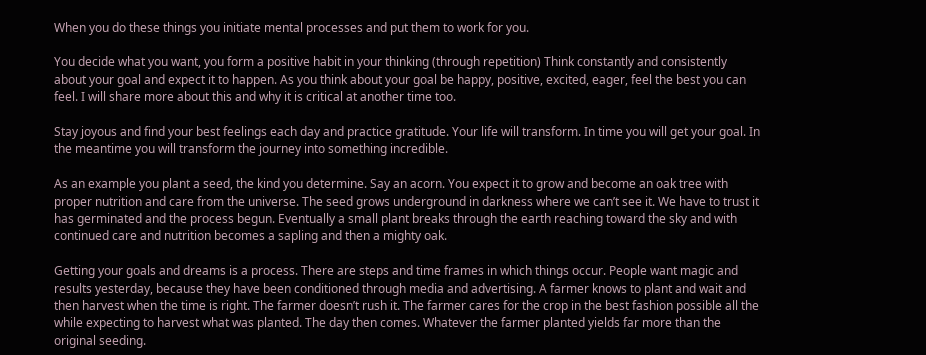When you do these things you initiate mental processes and put them to work for you.

You decide what you want, you form a positive habit in your thinking (through repetition) Think constantly and consistently about your goal and expect it to happen. As you think about your goal be happy, positive, excited, eager, feel the best you can feel. I will share more about this and why it is critical at another time too.

Stay joyous and find your best feelings each day and practice gratitude. Your life will transform. In time you will get your goal. In the meantime you will transform the journey into something incredible.

As an example you plant a seed, the kind you determine. Say an acorn. You expect it to grow and become an oak tree with proper nutrition and care from the universe. The seed grows underground in darkness where we can’t see it. We have to trust it has germinated and the process begun. Eventually a small plant breaks through the earth reaching toward the sky and with continued care and nutrition becomes a sapling and then a mighty oak.

Getting your goals and dreams is a process. There are steps and time frames in which things occur. People want magic and results yesterday, because they have been conditioned through media and advertising. A farmer knows to plant and wait and then harvest when the time is right. The farmer doesn’t rush it. The farmer cares for the crop in the best fashion possible all the while expecting to harvest what was planted. The day then comes. Whatever the farmer planted yields far more than the original seeding.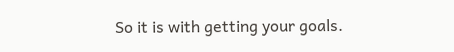So it is with getting your goals.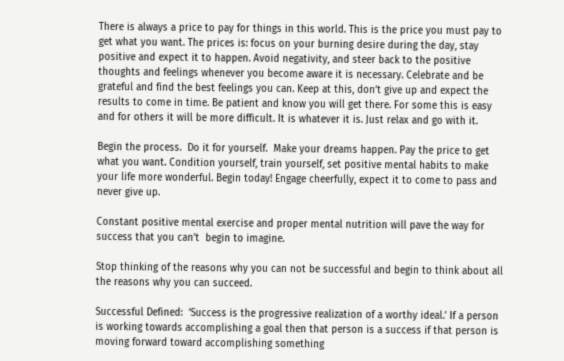There is always a price to pay for things in this world. This is the price you must pay to get what you want. The prices is: focus on your burning desire during the day, stay positive and expect it to happen. Avoid negativity, and steer back to the positive thoughts and feelings whenever you become aware it is necessary. Celebrate and be grateful and find the best feelings you can. Keep at this, don’t give up and expect the results to come in time. Be patient and know you will get there. For some this is easy and for others it will be more difficult. It is whatever it is. Just relax and go with it.

Begin the process.  Do it for yourself.  Make your dreams happen. Pay the price to get what you want. Condition yourself, train yourself, set positive mental habits to make your life more wonderful. Begin today! Engage cheerfully, expect it to come to pass and never give up.

Constant positive mental exercise and proper mental nutrition will pave the way for success that you can’t  begin to imagine.

Stop thinking of the reasons why you can not be successful and begin to think about all the reasons why you can succeed.

Successful Defined:  ‘Success is the progressive realization of a worthy ideal.’ If a person is working towards accomplishing a goal then that person is a success if that person is moving forward toward accomplishing something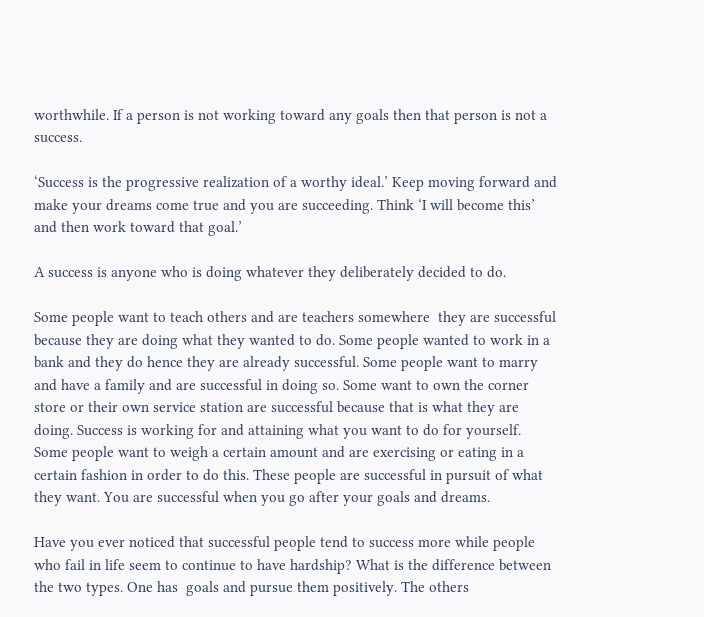worthwhile. If a person is not working toward any goals then that person is not a success.

‘Success is the progressive realization of a worthy ideal.’ Keep moving forward and make your dreams come true and you are succeeding. Think ‘I will become this’ and then work toward that goal.’

A success is anyone who is doing whatever they deliberately decided to do.

Some people want to teach others and are teachers somewhere  they are successful because they are doing what they wanted to do. Some people wanted to work in a bank and they do hence they are already successful. Some people want to marry and have a family and are successful in doing so. Some want to own the corner store or their own service station are successful because that is what they are doing. Success is working for and attaining what you want to do for yourself. Some people want to weigh a certain amount and are exercising or eating in a certain fashion in order to do this. These people are successful in pursuit of what they want. You are successful when you go after your goals and dreams.

Have you ever noticed that successful people tend to success more while people who fail in life seem to continue to have hardship? What is the difference between the two types. One has  goals and pursue them positively. The others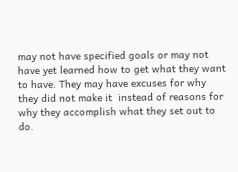may not have specified goals or may not have yet learned how to get what they want to have. They may have excuses for why they did not make it  instead of reasons for why they accomplish what they set out to do.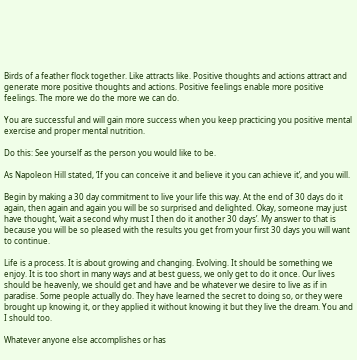Birds of a feather flock together. Like attracts like. Positive thoughts and actions attract and generate more positive thoughts and actions. Positive feelings enable more positive feelings. The more we do the more we can do.

You are successful and will gain more success when you keep practicing you positive mental exercise and proper mental nutrition.

Do this: See yourself as the person you would like to be.

As Napoleon Hill stated, ‘If you can conceive it and believe it you can achieve it’, and you will.

Begin by making a 30 day commitment to live your life this way. At the end of 30 days do it again, then again and again you will be so surprised and delighted. Okay, someone may just have thought, ‘wait a second why must I then do it another 30 days’. My answer to that is because you will be so pleased with the results you get from your first 30 days you will want to continue.

Life is a process. It is about growing and changing. Evolving. It should be something we enjoy. It is too short in many ways and at best guess, we only get to do it once. Our lives should be heavenly, we should get and have and be whatever we desire to live as if in paradise. Some people actually do. They have learned the secret to doing so, or they were brought up knowing it, or they applied it without knowing it but they live the dream. You and I should too.

Whatever anyone else accomplishes or has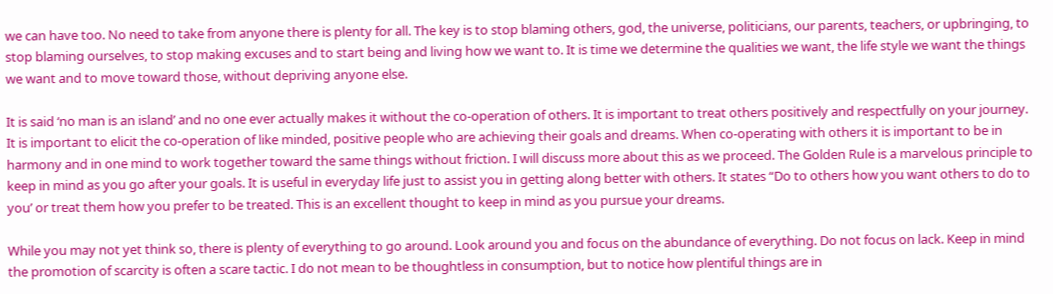we can have too. No need to take from anyone there is plenty for all. The key is to stop blaming others, god, the universe, politicians, our parents, teachers, or upbringing, to stop blaming ourselves, to stop making excuses and to start being and living how we want to. It is time we determine the qualities we want, the life style we want the things we want and to move toward those, without depriving anyone else.

It is said ‘no man is an island’ and no one ever actually makes it without the co-operation of others. It is important to treat others positively and respectfully on your journey. It is important to elicit the co-operation of like minded, positive people who are achieving their goals and dreams. When co-operating with others it is important to be in harmony and in one mind to work together toward the same things without friction. I will discuss more about this as we proceed. The Golden Rule is a marvelous principle to keep in mind as you go after your goals. It is useful in everyday life just to assist you in getting along better with others. It states “Do to others how you want others to do to you’ or treat them how you prefer to be treated. This is an excellent thought to keep in mind as you pursue your dreams.

While you may not yet think so, there is plenty of everything to go around. Look around you and focus on the abundance of everything. Do not focus on lack. Keep in mind the promotion of scarcity is often a scare tactic. I do not mean to be thoughtless in consumption, but to notice how plentiful things are in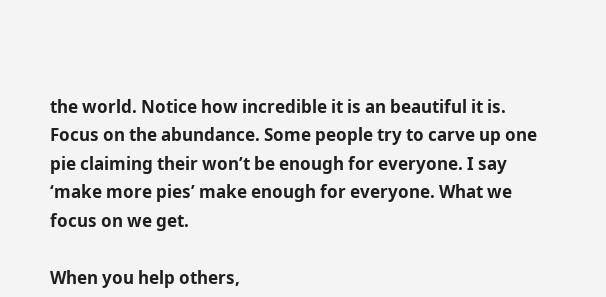the world. Notice how incredible it is an beautiful it is. Focus on the abundance. Some people try to carve up one pie claiming their won’t be enough for everyone. I say ‘make more pies’ make enough for everyone. What we focus on we get.

When you help others,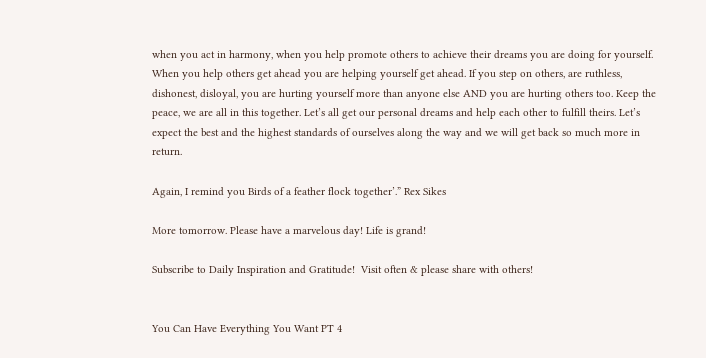when you act in harmony, when you help promote others to achieve their dreams you are doing for yourself. When you help others get ahead you are helping yourself get ahead. If you step on others, are ruthless, dishonest, disloyal, you are hurting yourself more than anyone else AND you are hurting others too. Keep the peace, we are all in this together. Let’s all get our personal dreams and help each other to fulfill theirs. Let’s expect the best and the highest standards of ourselves along the way and we will get back so much more in return.

Again, I remind you Birds of a feather flock together’.” Rex Sikes

More tomorrow. Please have a marvelous day! Life is grand!

Subscribe to Daily Inspiration and Gratitude!  Visit often & please share with others!


You Can Have Everything You Want PT 4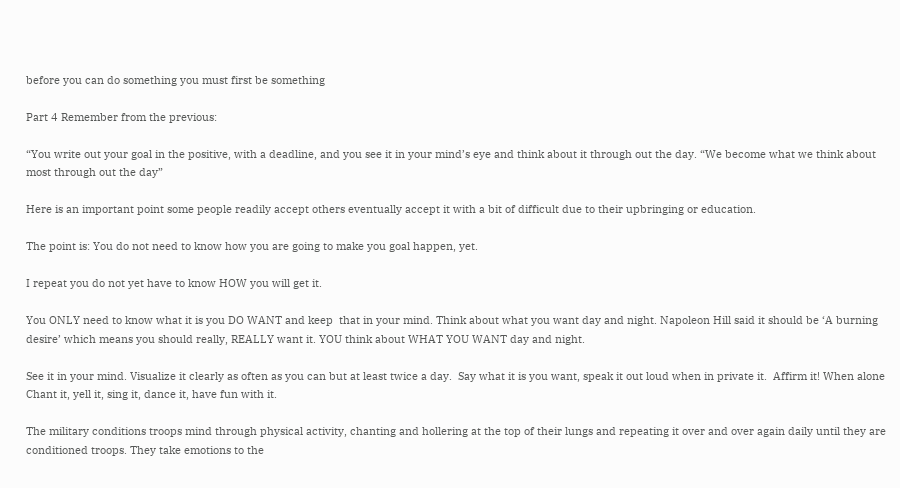before you can do something you must first be something

Part 4 Remember from the previous:

“You write out your goal in the positive, with a deadline, and you see it in your mind’s eye and think about it through out the day. “We become what we think about most through out the day”

Here is an important point some people readily accept others eventually accept it with a bit of difficult due to their upbringing or education.

The point is: You do not need to know how you are going to make you goal happen, yet.

I repeat you do not yet have to know HOW you will get it.

You ONLY need to know what it is you DO WANT and keep  that in your mind. Think about what you want day and night. Napoleon Hill said it should be ‘A burning desire’ which means you should really, REALLY want it. YOU think about WHAT YOU WANT day and night.

See it in your mind. Visualize it clearly as often as you can but at least twice a day.  Say what it is you want, speak it out loud when in private it.  Affirm it! When alone Chant it, yell it, sing it, dance it, have fun with it.

The military conditions troops mind through physical activity, chanting and hollering at the top of their lungs and repeating it over and over again daily until they are conditioned troops. They take emotions to the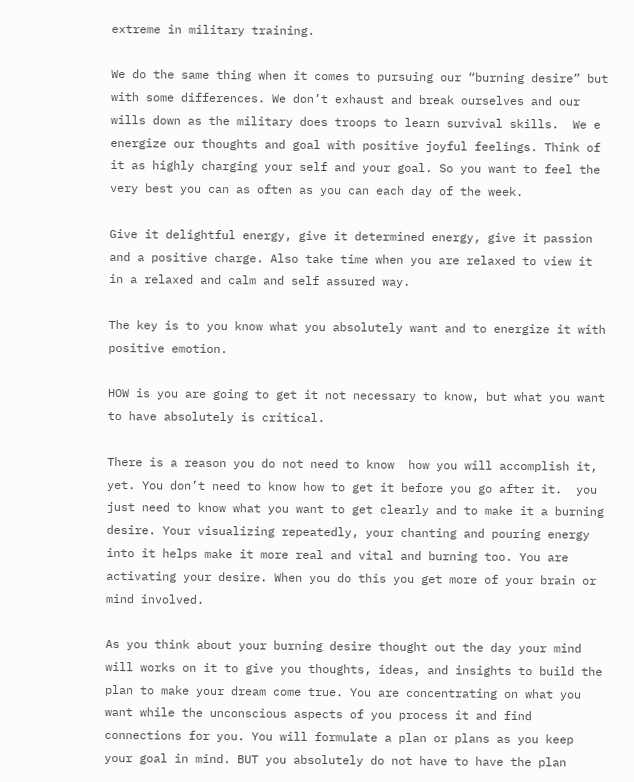extreme in military training.

We do the same thing when it comes to pursuing our “burning desire” but with some differences. We don’t exhaust and break ourselves and our wills down as the military does troops to learn survival skills.  We e energize our thoughts and goal with positive joyful feelings. Think of it as highly charging your self and your goal. So you want to feel the very best you can as often as you can each day of the week.

Give it delightful energy, give it determined energy, give it passion and a positive charge. Also take time when you are relaxed to view it in a relaxed and calm and self assured way.

The key is to you know what you absolutely want and to energize it with positive emotion.

HOW is you are going to get it not necessary to know, but what you want to have absolutely is critical.

There is a reason you do not need to know  how you will accomplish it, yet. You don’t need to know how to get it before you go after it.  you just need to know what you want to get clearly and to make it a burning desire. Your visualizing repeatedly, your chanting and pouring energy into it helps make it more real and vital and burning too. You are activating your desire. When you do this you get more of your brain or mind involved.

As you think about your burning desire thought out the day your mind will works on it to give you thoughts, ideas, and insights to build the plan to make your dream come true. You are concentrating on what you want while the unconscious aspects of you process it and find connections for you. You will formulate a plan or plans as you keep your goal in mind. BUT you absolutely do not have to have the plan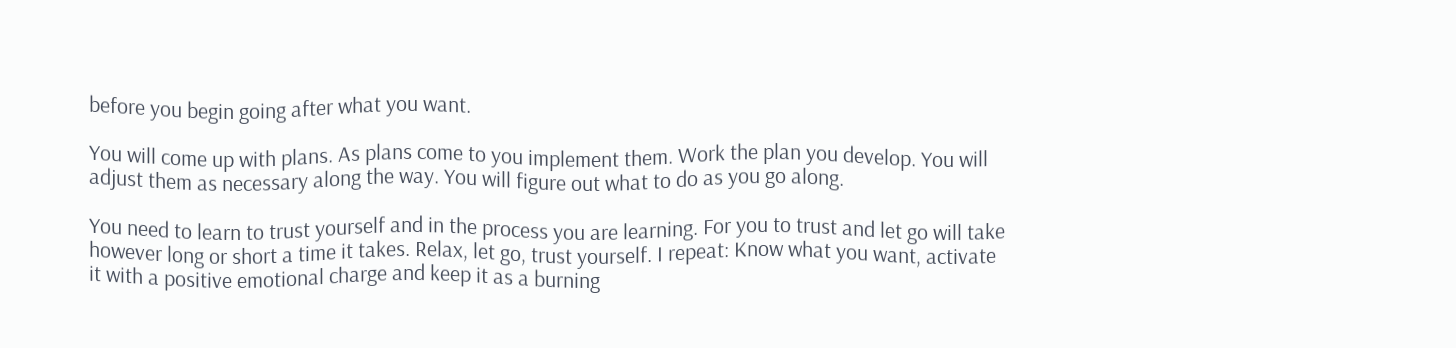before you begin going after what you want.

You will come up with plans. As plans come to you implement them. Work the plan you develop. You will adjust them as necessary along the way. You will figure out what to do as you go along.

You need to learn to trust yourself and in the process you are learning. For you to trust and let go will take however long or short a time it takes. Relax, let go, trust yourself. I repeat: Know what you want, activate it with a positive emotional charge and keep it as a burning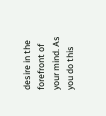desire in the forefront of your mind. As you do this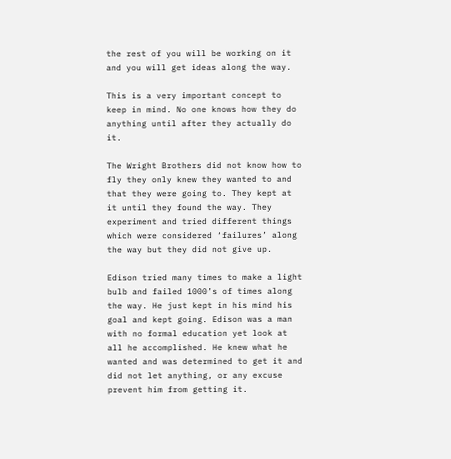the rest of you will be working on it and you will get ideas along the way.

This is a very important concept to keep in mind. No one knows how they do anything until after they actually do it.

The Wright Brothers did not know how to fly they only knew they wanted to and that they were going to. They kept at it until they found the way. They experiment and tried different things which were considered ‘failures’ along the way but they did not give up.

Edison tried many times to make a light bulb and failed 1000’s of times along the way. He just kept in his mind his goal and kept going. Edison was a man with no formal education yet look at all he accomplished. He knew what he wanted and was determined to get it and did not let anything, or any excuse prevent him from getting it.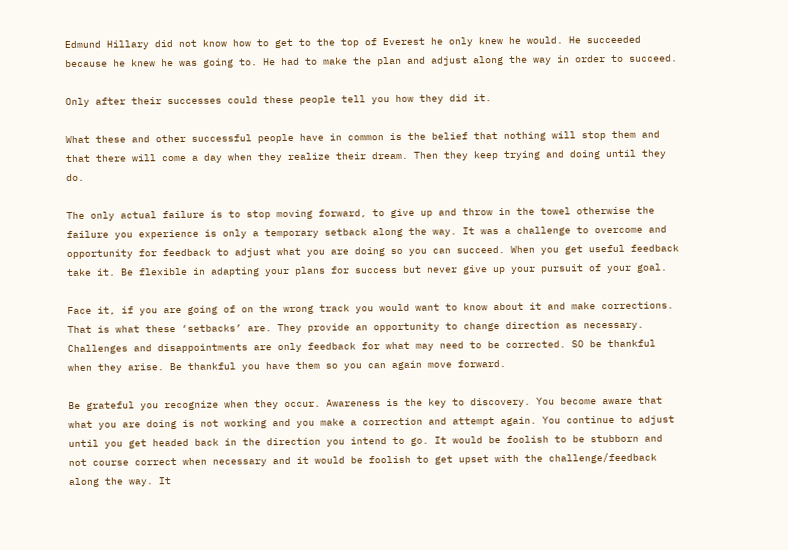Edmund Hillary did not know how to get to the top of Everest he only knew he would. He succeeded because he knew he was going to. He had to make the plan and adjust along the way in order to succeed.

Only after their successes could these people tell you how they did it.

What these and other successful people have in common is the belief that nothing will stop them and that there will come a day when they realize their dream. Then they keep trying and doing until they do.

The only actual failure is to stop moving forward, to give up and throw in the towel otherwise the failure you experience is only a temporary setback along the way. It was a challenge to overcome and opportunity for feedback to adjust what you are doing so you can succeed. When you get useful feedback take it. Be flexible in adapting your plans for success but never give up your pursuit of your goal.

Face it, if you are going of on the wrong track you would want to know about it and make corrections. That is what these ‘setbacks’ are. They provide an opportunity to change direction as necessary. Challenges and disappointments are only feedback for what may need to be corrected. SO be thankful when they arise. Be thankful you have them so you can again move forward.

Be grateful you recognize when they occur. Awareness is the key to discovery. You become aware that what you are doing is not working and you make a correction and attempt again. You continue to adjust until you get headed back in the direction you intend to go. It would be foolish to be stubborn and not course correct when necessary and it would be foolish to get upset with the challenge/feedback along the way. It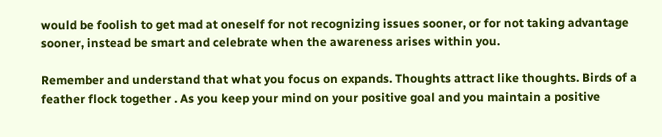would be foolish to get mad at oneself for not recognizing issues sooner, or for not taking advantage sooner, instead be smart and celebrate when the awareness arises within you.

Remember and understand that what you focus on expands. Thoughts attract like thoughts. Birds of a feather flock together . As you keep your mind on your positive goal and you maintain a positive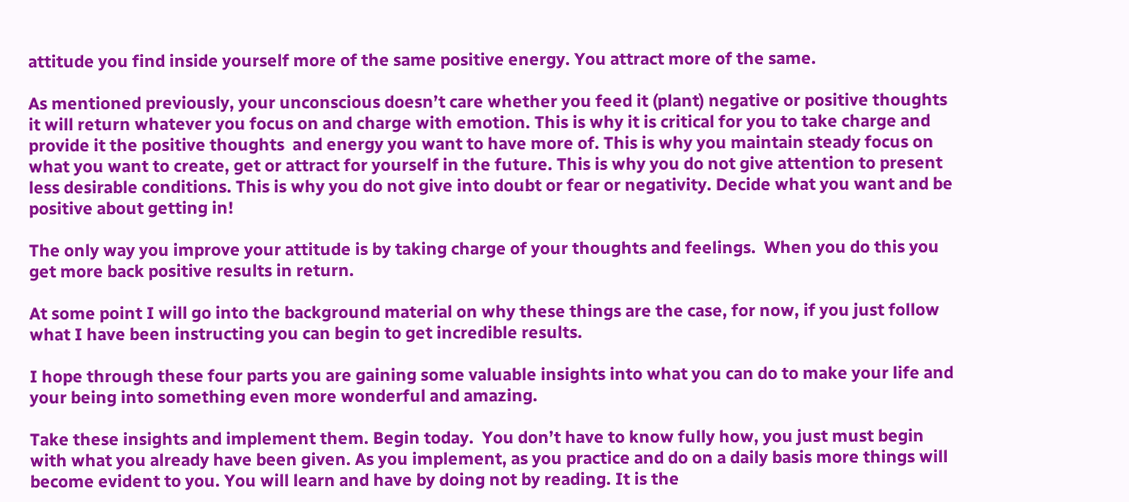attitude you find inside yourself more of the same positive energy. You attract more of the same.

As mentioned previously, your unconscious doesn’t care whether you feed it (plant) negative or positive thoughts it will return whatever you focus on and charge with emotion. This is why it is critical for you to take charge and provide it the positive thoughts  and energy you want to have more of. This is why you maintain steady focus on what you want to create, get or attract for yourself in the future. This is why you do not give attention to present less desirable conditions. This is why you do not give into doubt or fear or negativity. Decide what you want and be positive about getting in!

The only way you improve your attitude is by taking charge of your thoughts and feelings.  When you do this you get more back positive results in return.

At some point I will go into the background material on why these things are the case, for now, if you just follow what I have been instructing you can begin to get incredible results.

I hope through these four parts you are gaining some valuable insights into what you can do to make your life and your being into something even more wonderful and amazing.

Take these insights and implement them. Begin today.  You don’t have to know fully how, you just must begin with what you already have been given. As you implement, as you practice and do on a daily basis more things will become evident to you. You will learn and have by doing not by reading. It is the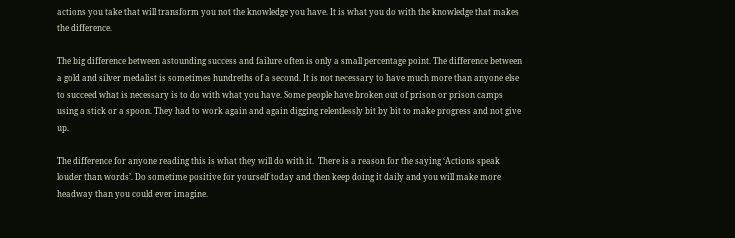actions you take that will transform you not the knowledge you have. It is what you do with the knowledge that makes the difference.

The big difference between astounding success and failure often is only a small percentage point. The difference between a gold and silver medalist is sometimes hundreths of a second. It is not necessary to have much more than anyone else to succeed what is necessary is to do with what you have. Some people have broken out of prison or prison camps using a stick or a spoon. They had to work again and again digging relentlessly bit by bit to make progress and not give up.

The difference for anyone reading this is what they will do with it.  There is a reason for the saying ‘Actions speak louder than words’. Do sometime positive for yourself today and then keep doing it daily and you will make more headway than you could ever imagine.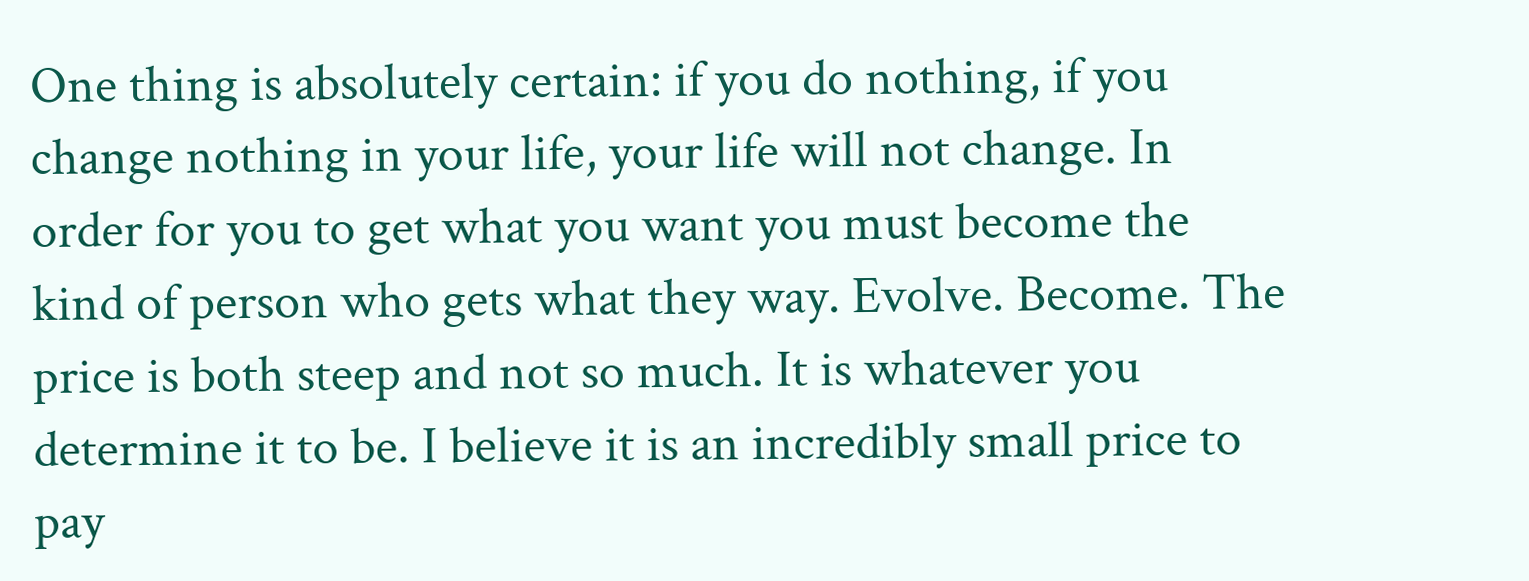One thing is absolutely certain: if you do nothing, if you change nothing in your life, your life will not change. In order for you to get what you want you must become the kind of person who gets what they way. Evolve. Become. The price is both steep and not so much. It is whatever you determine it to be. I believe it is an incredibly small price to pay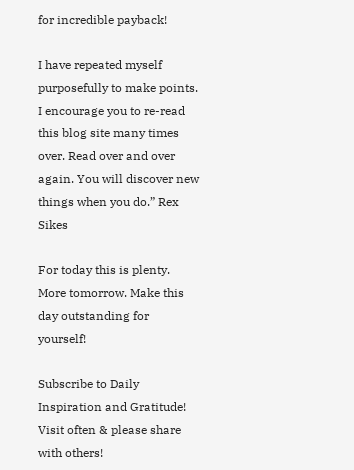for incredible payback!

I have repeated myself purposefully to make points. I encourage you to re-read this blog site many times over. Read over and over again. You will discover new things when you do.” Rex Sikes

For today this is plenty. More tomorrow. Make this day outstanding for yourself!

Subscribe to Daily Inspiration and Gratitude!  Visit often & please share with others!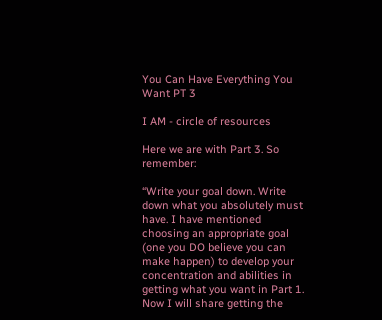You Can Have Everything You Want PT 3

I AM - circle of resources

Here we are with Part 3. So remember:

“Write your goal down. Write down what you absolutely must have. I have mentioned choosing an appropriate goal (one you DO believe you can make happen) to develop your concentration and abilities in getting what you want in Part 1. Now I will share getting the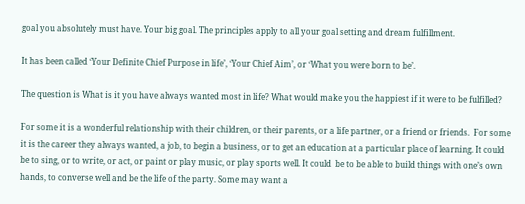goal you absolutely must have. Your big goal. The principles apply to all your goal setting and dream fulfillment.

It has been called ‘Your Definite Chief Purpose in life’, ‘Your Chief Aim’, or ‘What you were born to be’.

The question is What is it you have always wanted most in life? What would make you the happiest if it were to be fulfilled?

For some it is a wonderful relationship with their children, or their parents, or a life partner, or a friend or friends.  For some it is the career they always wanted, a job, to begin a business, or to get an education at a particular place of learning. It could be to sing, or to write, or act, or paint or play music, or play sports well. It could  be to be able to build things with one’s own hands, to converse well and be the life of the party. Some may want a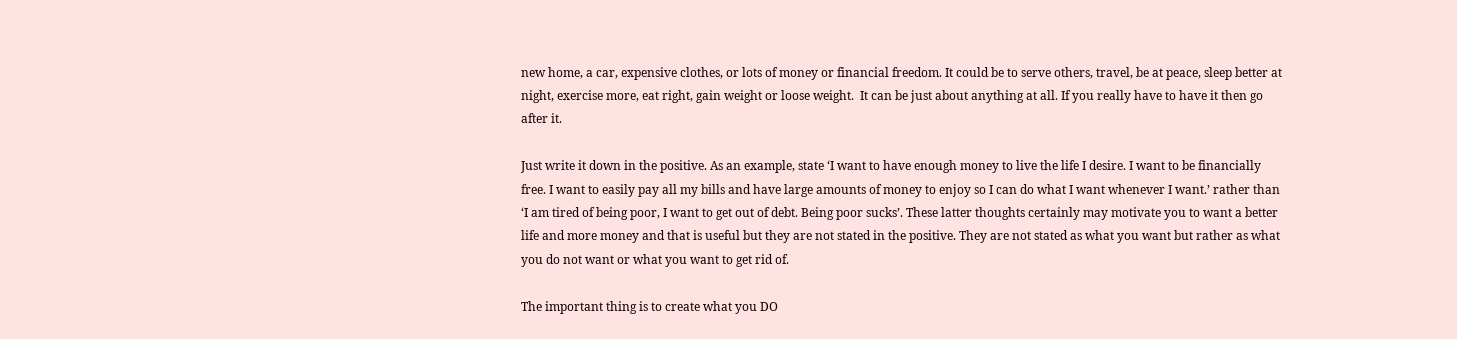new home, a car, expensive clothes, or lots of money or financial freedom. It could be to serve others, travel, be at peace, sleep better at night, exercise more, eat right, gain weight or loose weight.  It can be just about anything at all. If you really have to have it then go after it.

Just write it down in the positive. As an example, state ‘I want to have enough money to live the life I desire. I want to be financially free. I want to easily pay all my bills and have large amounts of money to enjoy so I can do what I want whenever I want.’ rather than ‘I am tired of being poor, I want to get out of debt. Being poor sucks’. These latter thoughts certainly may motivate you to want a better life and more money and that is useful but they are not stated in the positive. They are not stated as what you want but rather as what you do not want or what you want to get rid of.

The important thing is to create what you DO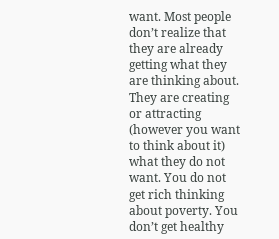want. Most people don’t realize that they are already getting what they are thinking about. They are creating or attracting (however you want to think about it) what they do not want. You do not get rich thinking about poverty. You don’t get healthy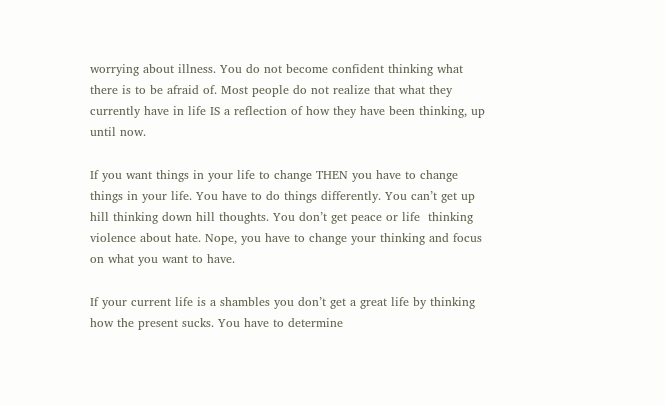worrying about illness. You do not become confident thinking what there is to be afraid of. Most people do not realize that what they currently have in life IS a reflection of how they have been thinking, up until now.

If you want things in your life to change THEN you have to change things in your life. You have to do things differently. You can’t get up hill thinking down hill thoughts. You don’t get peace or life  thinking violence about hate. Nope, you have to change your thinking and focus on what you want to have.

If your current life is a shambles you don’t get a great life by thinking how the present sucks. You have to determine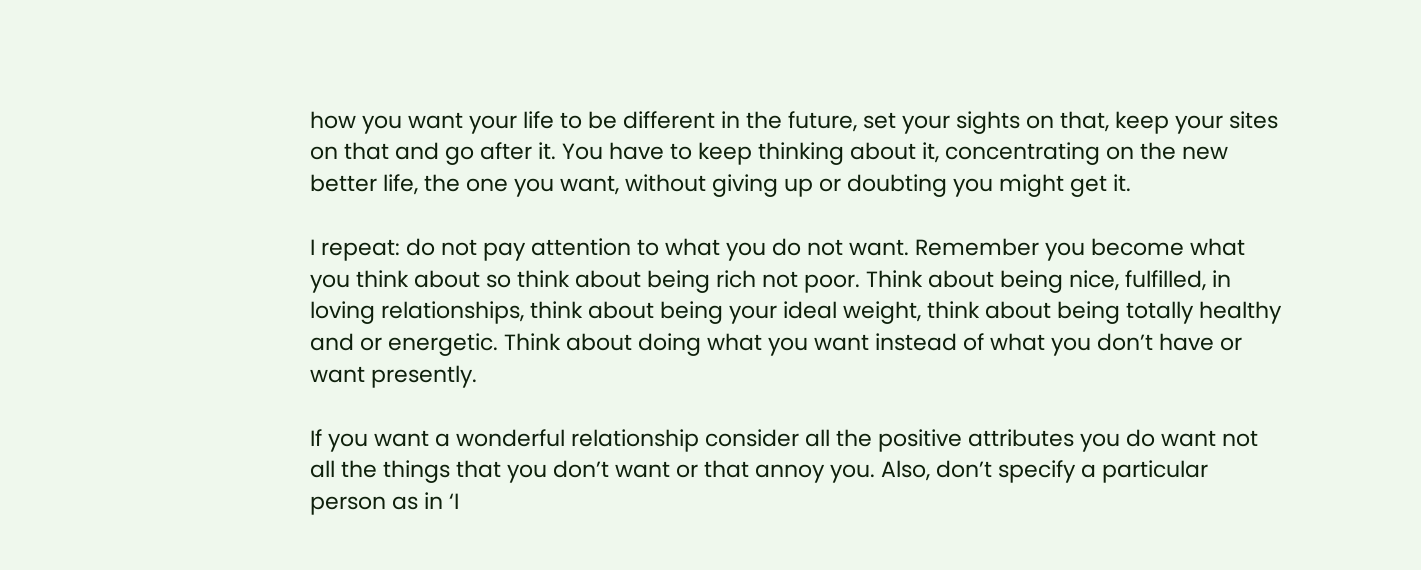how you want your life to be different in the future, set your sights on that, keep your sites on that and go after it. You have to keep thinking about it, concentrating on the new better life, the one you want, without giving up or doubting you might get it.

I repeat: do not pay attention to what you do not want. Remember you become what you think about so think about being rich not poor. Think about being nice, fulfilled, in loving relationships, think about being your ideal weight, think about being totally healthy and or energetic. Think about doing what you want instead of what you don’t have or want presently.

If you want a wonderful relationship consider all the positive attributes you do want not all the things that you don’t want or that annoy you. Also, don’t specify a particular person as in ‘I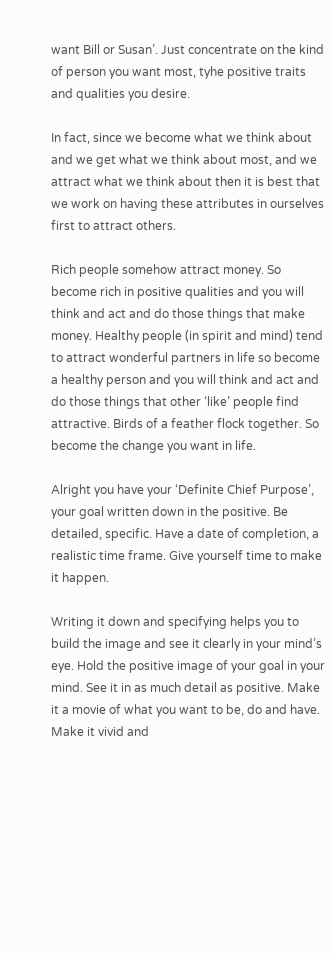want Bill or Susan’. Just concentrate on the kind of person you want most, tyhe positive traits and qualities you desire.

In fact, since we become what we think about and we get what we think about most, and we attract what we think about then it is best that we work on having these attributes in ourselves first to attract others.

Rich people somehow attract money. So become rich in positive qualities and you will think and act and do those things that make money. Healthy people (in spirit and mind) tend to attract wonderful partners in life so become a healthy person and you will think and act and do those things that other ‘like’ people find attractive. Birds of a feather flock together. So become the change you want in life.

Alright you have your ‘Definite Chief Purpose’, your goal written down in the positive. Be detailed, specific. Have a date of completion, a realistic time frame. Give yourself time to make it happen.

Writing it down and specifying helps you to build the image and see it clearly in your mind’s eye. Hold the positive image of your goal in your mind. See it in as much detail as positive. Make it a movie of what you want to be, do and have. Make it vivid and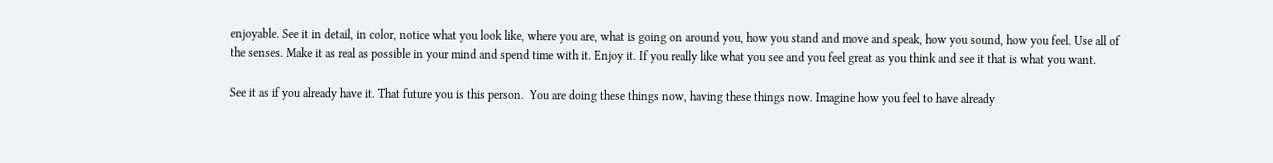enjoyable. See it in detail, in color, notice what you look like, where you are, what is going on around you, how you stand and move and speak, how you sound, how you feel. Use all of the senses. Make it as real as possible in your mind and spend time with it. Enjoy it. If you really like what you see and you feel great as you think and see it that is what you want.

See it as if you already have it. That future you is this person.  You are doing these things now, having these things now. Imagine how you feel to have already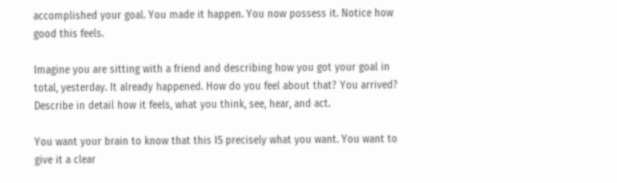accomplished your goal. You made it happen. You now possess it. Notice how good this feels.

Imagine you are sitting with a friend and describing how you got your goal in total, yesterday. It already happened. How do you feel about that? You arrived? Describe in detail how it feels, what you think, see, hear, and act.

You want your brain to know that this IS precisely what you want. You want to give it a clear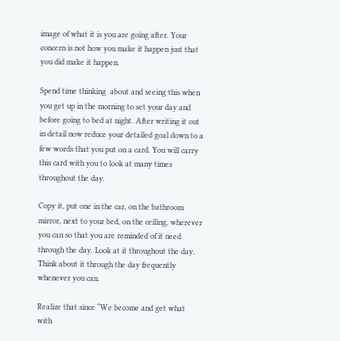image of what it is you are going after. Your concern is not how you make it happen just that you did make it happen.

Spend time thinking  about and seeing this when you get up in the morning to set your day and before going to bed at night. After writing it out in detail now reduce your detailed goal down to a few words that you put on a card. You will carry this card with you to look at many times throughout the day.

Copy it, put one in the car, on the bathroom mirror, next to your bed, on the ceiling, wherever you can so that you are reminded of it need through the day. Look at it throughout the day. Think about it through the day frequently whenever you can.

Realize that since “We become and get what with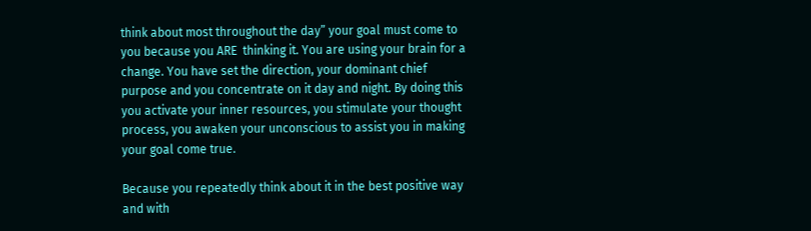think about most throughout the day” your goal must come to you because you ARE  thinking it. You are using your brain for a change. You have set the direction, your dominant chief purpose and you concentrate on it day and night. By doing this you activate your inner resources, you stimulate your thought process, you awaken your unconscious to assist you in making your goal come true.

Because you repeatedly think about it in the best positive way and with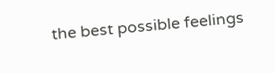the best possible feelings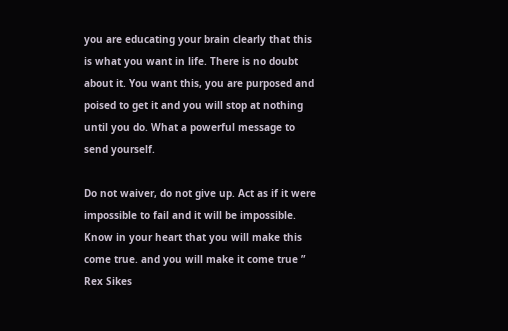you are educating your brain clearly that this is what you want in life. There is no doubt about it. You want this, you are purposed and poised to get it and you will stop at nothing until you do. What a powerful message to send yourself.

Do not waiver, do not give up. Act as if it were impossible to fail and it will be impossible. Know in your heart that you will make this come true. and you will make it come true ” Rex Sikes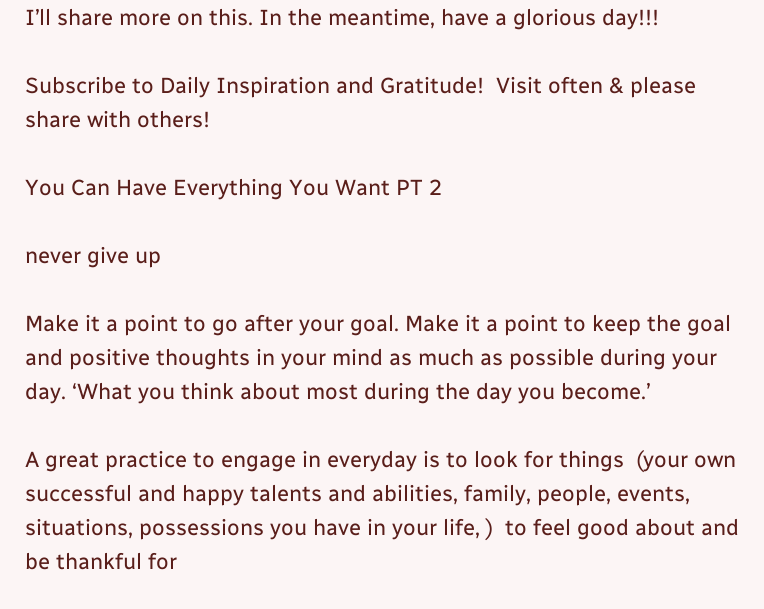I’ll share more on this. In the meantime, have a glorious day!!!

Subscribe to Daily Inspiration and Gratitude!  Visit often & please share with others!

You Can Have Everything You Want PT 2

never give up

Make it a point to go after your goal. Make it a point to keep the goal and positive thoughts in your mind as much as possible during your day. ‘What you think about most during the day you become.’

A great practice to engage in everyday is to look for things  (your own successful and happy talents and abilities, family, people, events, situations, possessions you have in your life, )  to feel good about and be thankful for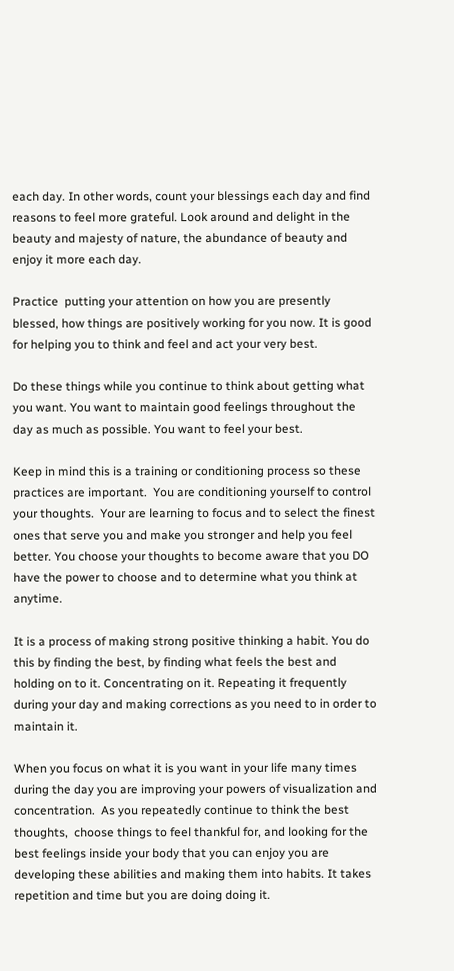each day. In other words, count your blessings each day and find reasons to feel more grateful. Look around and delight in the beauty and majesty of nature, the abundance of beauty and enjoy it more each day.

Practice  putting your attention on how you are presently blessed, how things are positively working for you now. It is good for helping you to think and feel and act your very best.

Do these things while you continue to think about getting what you want. You want to maintain good feelings throughout the day as much as possible. You want to feel your best.

Keep in mind this is a training or conditioning process so these practices are important.  You are conditioning yourself to control your thoughts.  Your are learning to focus and to select the finest ones that serve you and make you stronger and help you feel better. You choose your thoughts to become aware that you DO have the power to choose and to determine what you think at anytime.

It is a process of making strong positive thinking a habit. You do this by finding the best, by finding what feels the best and holding on to it. Concentrating on it. Repeating it frequently during your day and making corrections as you need to in order to maintain it.

When you focus on what it is you want in your life many times during the day you are improving your powers of visualization and concentration.  As you repeatedly continue to think the best thoughts,  choose things to feel thankful for, and looking for the best feelings inside your body that you can enjoy you are  developing these abilities and making them into habits. It takes repetition and time but you are doing doing it.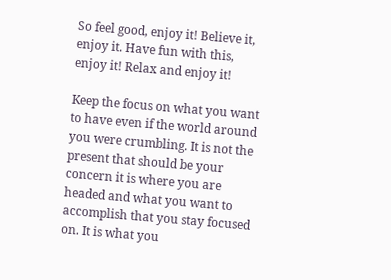So feel good, enjoy it! Believe it, enjoy it. Have fun with this, enjoy it! Relax and enjoy it!

Keep the focus on what you want to have even if the world around you were crumbling. It is not the present that should be your concern it is where you are headed and what you want to accomplish that you stay focused on. It is what you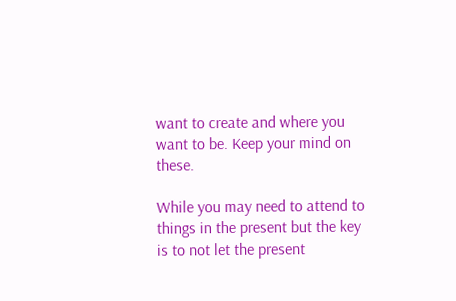want to create and where you want to be. Keep your mind on these.

While you may need to attend to things in the present but the key is to not let the present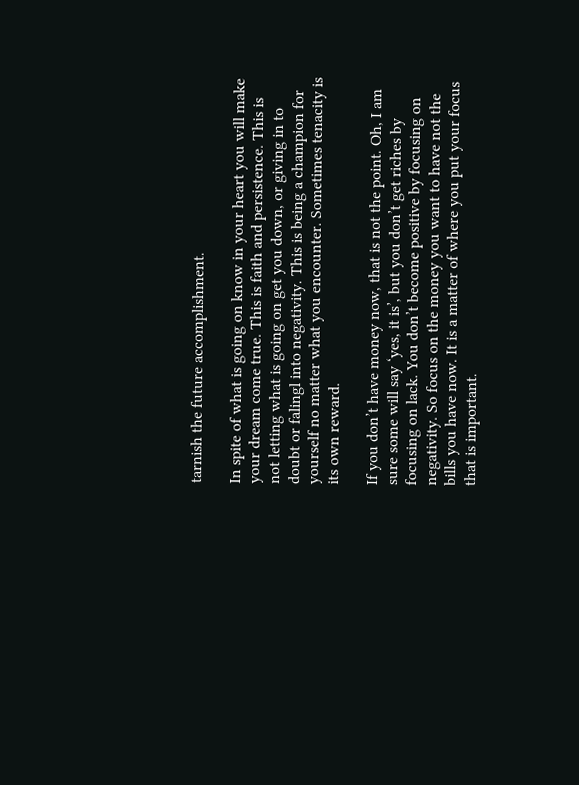tarnish the future accomplishment.

In spite of what is going on know in your heart you will make your dream come true. This is faith and persistence. This is not letting what is going on get you down, or giving in to doubt or falingl into negativity. This is being a champion for yourself no matter what you encounter. Sometimes tenacity is its own reward.

If you don’t have money now, that is not the point. Oh, I am sure some will say ‘yes, it is’, but you don’t get riches by focusing on lack. You don’t become positive by focusing on negativity. So focus on the money you want to have not the bills you have now. It is a matter of where you put your focus that is important.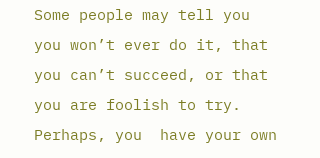Some people may tell you you won’t ever do it, that you can’t succeed, or that you are foolish to try. Perhaps, you  have your own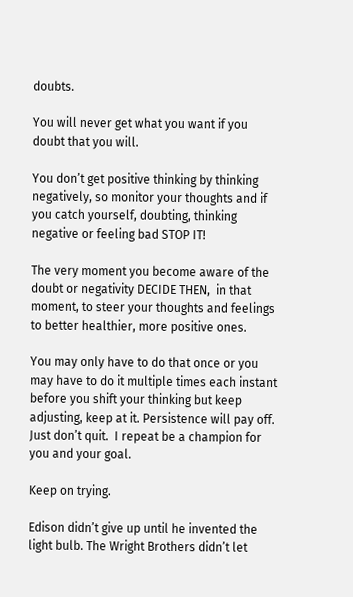doubts.

You will never get what you want if you doubt that you will.

You don’t get positive thinking by thinking negatively, so monitor your thoughts and if you catch yourself, doubting, thinking negative or feeling bad STOP IT!

The very moment you become aware of the doubt or negativity DECIDE THEN,  in that moment, to steer your thoughts and feelings to better healthier, more positive ones.

You may only have to do that once or you may have to do it multiple times each instant before you shift your thinking but keep adjusting, keep at it. Persistence will pay off. Just don’t quit.  I repeat be a champion for you and your goal.

Keep on trying.

Edison didn’t give up until he invented the light bulb. The Wright Brothers didn’t let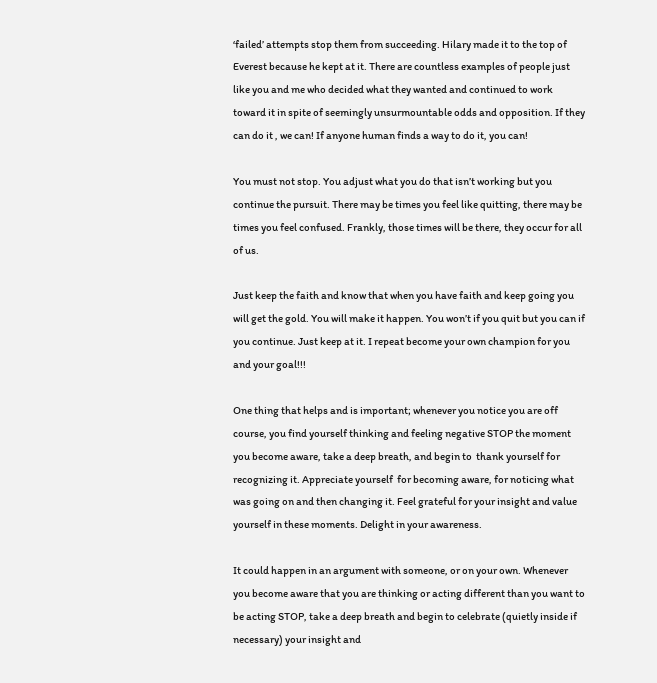‘failed’ attempts stop them from succeeding. Hilary made it to the top of Everest because he kept at it. There are countless examples of people just like you and me who decided what they wanted and continued to work toward it in spite of seemingly unsurmountable odds and opposition. If they can do it , we can! If anyone human finds a way to do it, you can!

You must not stop. You adjust what you do that isn’t working but you continue the pursuit. There may be times you feel like quitting, there may be times you feel confused. Frankly, those times will be there, they occur for all of us.

Just keep the faith and know that when you have faith and keep going you will get the gold. You will make it happen. You won’t if you quit but you can if you continue. Just keep at it. I repeat become your own champion for you and your goal!!!

One thing that helps and is important; whenever you notice you are off course, you find yourself thinking and feeling negative STOP the moment you become aware, take a deep breath, and begin to  thank yourself for recognizing it. Appreciate yourself  for becoming aware, for noticing what was going on and then changing it. Feel grateful for your insight and value yourself in these moments. Delight in your awareness.

It could happen in an argument with someone, or on your own. Whenever you become aware that you are thinking or acting different than you want to be acting STOP, take a deep breath and begin to celebrate (quietly inside if necessary) your insight and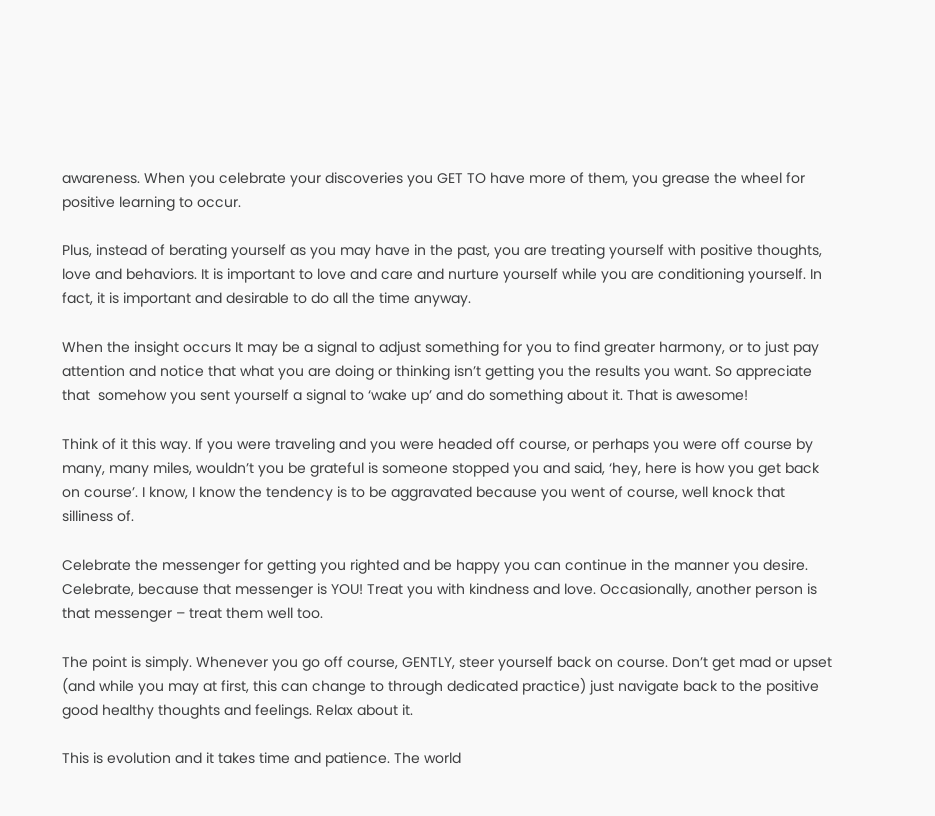awareness. When you celebrate your discoveries you GET TO have more of them, you grease the wheel for positive learning to occur.

Plus, instead of berating yourself as you may have in the past, you are treating yourself with positive thoughts, love and behaviors. It is important to love and care and nurture yourself while you are conditioning yourself. In fact, it is important and desirable to do all the time anyway.

When the insight occurs It may be a signal to adjust something for you to find greater harmony, or to just pay attention and notice that what you are doing or thinking isn’t getting you the results you want. So appreciate that  somehow you sent yourself a signal to ‘wake up’ and do something about it. That is awesome!

Think of it this way. If you were traveling and you were headed off course, or perhaps you were off course by many, many miles, wouldn’t you be grateful is someone stopped you and said, ‘hey, here is how you get back on course’. I know, I know the tendency is to be aggravated because you went of course, well knock that silliness of.

Celebrate the messenger for getting you righted and be happy you can continue in the manner you desire. Celebrate, because that messenger is YOU! Treat you with kindness and love. Occasionally, another person is that messenger – treat them well too.

The point is simply. Whenever you go off course, GENTLY, steer yourself back on course. Don’t get mad or upset (and while you may at first, this can change to through dedicated practice) just navigate back to the positive good healthy thoughts and feelings. Relax about it.

This is evolution and it takes time and patience. The world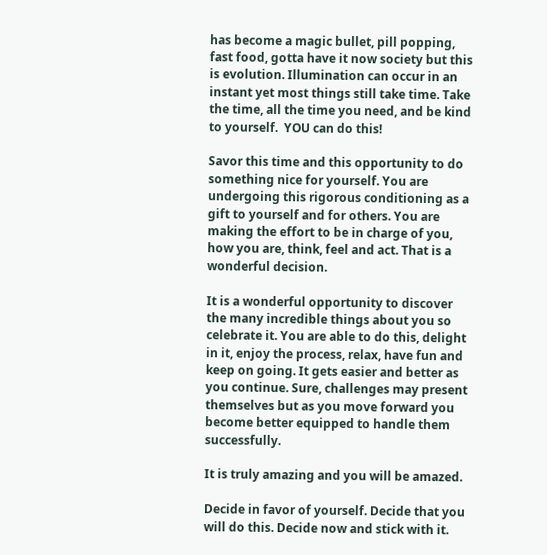has become a magic bullet, pill popping, fast food, gotta have it now society but this is evolution. Illumination can occur in an instant yet most things still take time. Take the time, all the time you need, and be kind to yourself.  YOU can do this!

Savor this time and this opportunity to do something nice for yourself. You are undergoing this rigorous conditioning as a gift to yourself and for others. You are making the effort to be in charge of you, how you are, think, feel and act. That is a wonderful decision.

It is a wonderful opportunity to discover the many incredible things about you so celebrate it. You are able to do this, delight in it, enjoy the process, relax, have fun and keep on going. It gets easier and better as you continue. Sure, challenges may present themselves but as you move forward you become better equipped to handle them successfully.

It is truly amazing and you will be amazed.

Decide in favor of yourself. Decide that you will do this. Decide now and stick with it.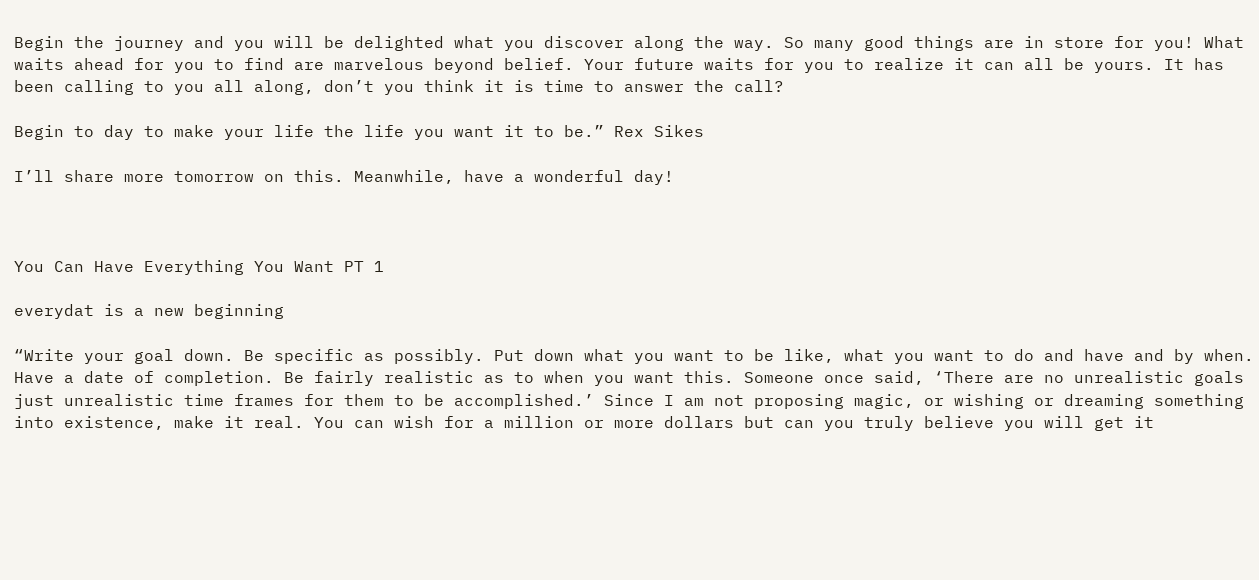Begin the journey and you will be delighted what you discover along the way. So many good things are in store for you! What waits ahead for you to find are marvelous beyond belief. Your future waits for you to realize it can all be yours. It has been calling to you all along, don’t you think it is time to answer the call?

Begin to day to make your life the life you want it to be.” Rex Sikes

I’ll share more tomorrow on this. Meanwhile, have a wonderful day!



You Can Have Everything You Want PT 1

everydat is a new beginning

“Write your goal down. Be specific as possibly. Put down what you want to be like, what you want to do and have and by when. Have a date of completion. Be fairly realistic as to when you want this. Someone once said, ‘There are no unrealistic goals just unrealistic time frames for them to be accomplished.’ Since I am not proposing magic, or wishing or dreaming something into existence, make it real. You can wish for a million or more dollars but can you truly believe you will get it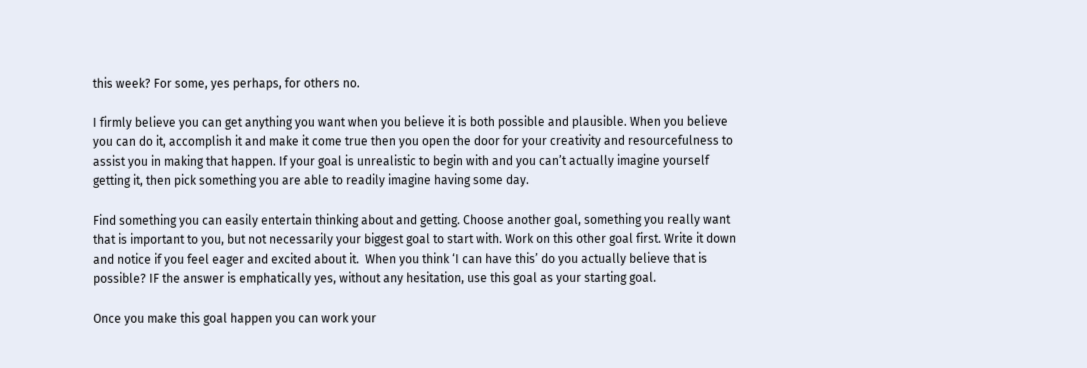this week? For some, yes perhaps, for others no.

I firmly believe you can get anything you want when you believe it is both possible and plausible. When you believe you can do it, accomplish it and make it come true then you open the door for your creativity and resourcefulness to assist you in making that happen. If your goal is unrealistic to begin with and you can’t actually imagine yourself getting it, then pick something you are able to readily imagine having some day.

Find something you can easily entertain thinking about and getting. Choose another goal, something you really want that is important to you, but not necessarily your biggest goal to start with. Work on this other goal first. Write it down and notice if you feel eager and excited about it.  When you think ‘I can have this’ do you actually believe that is possible? IF the answer is emphatically yes, without any hesitation, use this goal as your starting goal.

Once you make this goal happen you can work your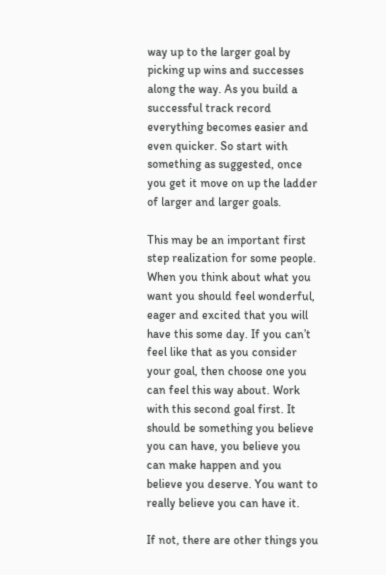way up to the larger goal by picking up wins and successes along the way. As you build a successful track record everything becomes easier and even quicker. So start with something as suggested, once you get it move on up the ladder of larger and larger goals.

This may be an important first step realization for some people. When you think about what you want you should feel wonderful, eager and excited that you will have this some day. If you can’t feel like that as you consider your goal, then choose one you can feel this way about. Work with this second goal first. It should be something you believe you can have, you believe you can make happen and you believe you deserve. You want to really believe you can have it.

If not, there are other things you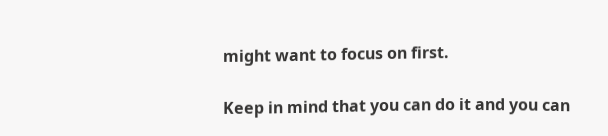might want to focus on first.

Keep in mind that you can do it and you can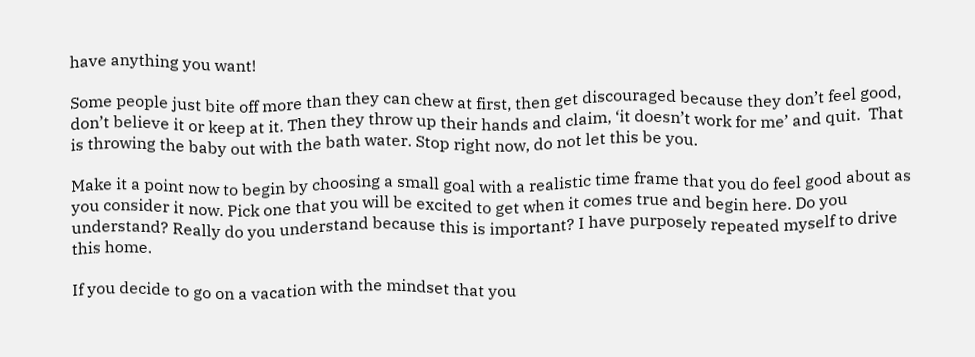have anything you want!

Some people just bite off more than they can chew at first, then get discouraged because they don’t feel good, don’t believe it or keep at it. Then they throw up their hands and claim, ‘it doesn’t work for me’ and quit.  That is throwing the baby out with the bath water. Stop right now, do not let this be you.

Make it a point now to begin by choosing a small goal with a realistic time frame that you do feel good about as you consider it now. Pick one that you will be excited to get when it comes true and begin here. Do you understand? Really do you understand because this is important? I have purposely repeated myself to drive this home.

If you decide to go on a vacation with the mindset that you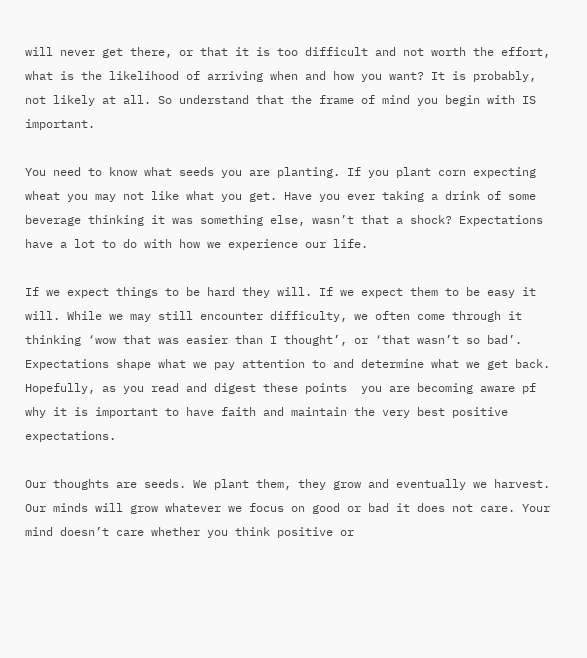will never get there, or that it is too difficult and not worth the effort, what is the likelihood of arriving when and how you want? It is probably, not likely at all. So understand that the frame of mind you begin with IS important.

You need to know what seeds you are planting. If you plant corn expecting wheat you may not like what you get. Have you ever taking a drink of some beverage thinking it was something else, wasn’t that a shock? Expectations have a lot to do with how we experience our life.

If we expect things to be hard they will. If we expect them to be easy it will. While we may still encounter difficulty, we often come through it thinking ‘wow that was easier than I thought’, or ‘that wasn’t so bad’. Expectations shape what we pay attention to and determine what we get back.  Hopefully, as you read and digest these points  you are becoming aware pf why it is important to have faith and maintain the very best positive expectations.

Our thoughts are seeds. We plant them, they grow and eventually we harvest. Our minds will grow whatever we focus on good or bad it does not care. Your mind doesn’t care whether you think positive or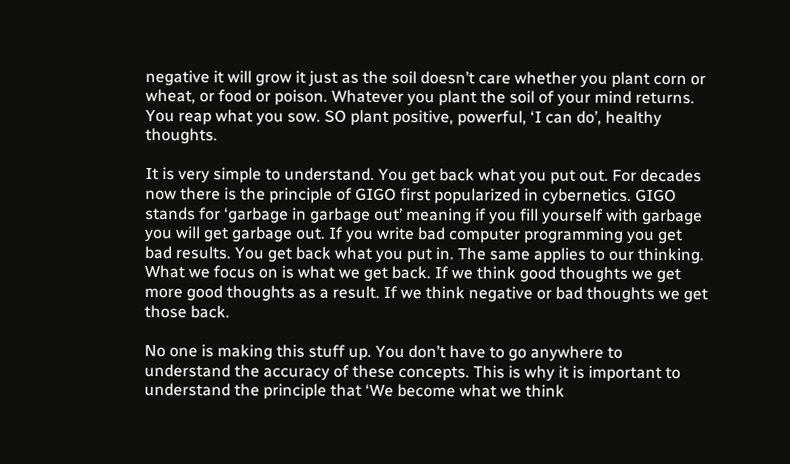negative it will grow it just as the soil doesn’t care whether you plant corn or wheat, or food or poison. Whatever you plant the soil of your mind returns. You reap what you sow. SO plant positive, powerful, ‘I can do’, healthy thoughts.

It is very simple to understand. You get back what you put out. For decades now there is the principle of GIGO first popularized in cybernetics. GIGO stands for ‘garbage in garbage out’ meaning if you fill yourself with garbage you will get garbage out. If you write bad computer programming you get bad results. You get back what you put in. The same applies to our thinking. What we focus on is what we get back. If we think good thoughts we get more good thoughts as a result. If we think negative or bad thoughts we get those back.

No one is making this stuff up. You don’t have to go anywhere to understand the accuracy of these concepts. This is why it is important to understand the principle that ‘We become what we think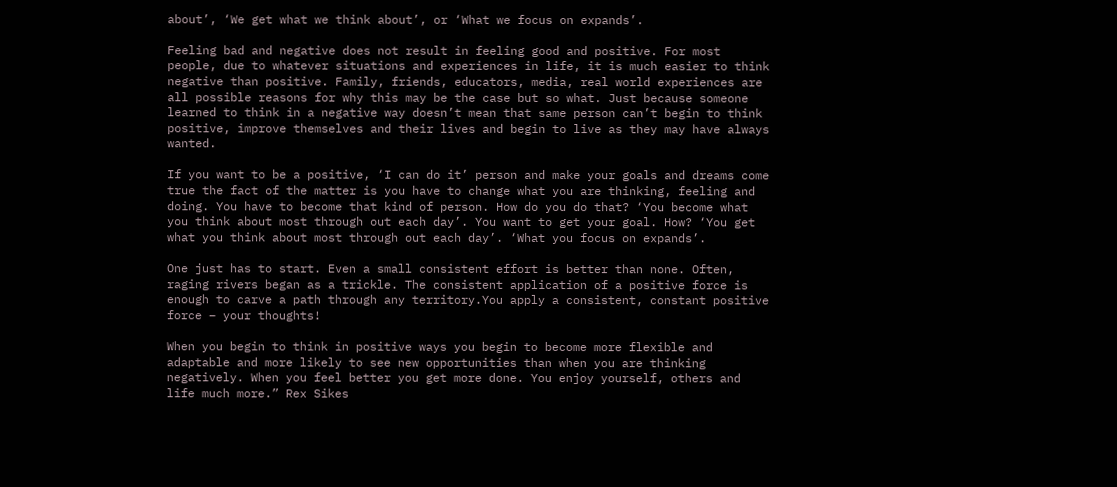about’, ‘We get what we think about’, or ‘What we focus on expands’.

Feeling bad and negative does not result in feeling good and positive. For most people, due to whatever situations and experiences in life, it is much easier to think negative than positive. Family, friends, educators, media, real world experiences are all possible reasons for why this may be the case but so what. Just because someone learned to think in a negative way doesn’t mean that same person can’t begin to think positive, improve themselves and their lives and begin to live as they may have always wanted.

If you want to be a positive, ‘I can do it’ person and make your goals and dreams come true the fact of the matter is you have to change what you are thinking, feeling and doing. You have to become that kind of person. How do you do that? ‘You become what you think about most through out each day’. You want to get your goal. How? ‘You get what you think about most through out each day’. ‘What you focus on expands’.

One just has to start. Even a small consistent effort is better than none. Often, raging rivers began as a trickle. The consistent application of a positive force is enough to carve a path through any territory.You apply a consistent, constant positive force – your thoughts!

When you begin to think in positive ways you begin to become more flexible and adaptable and more likely to see new opportunities than when you are thinking negatively. When you feel better you get more done. You enjoy yourself, others and life much more.” Rex Sikes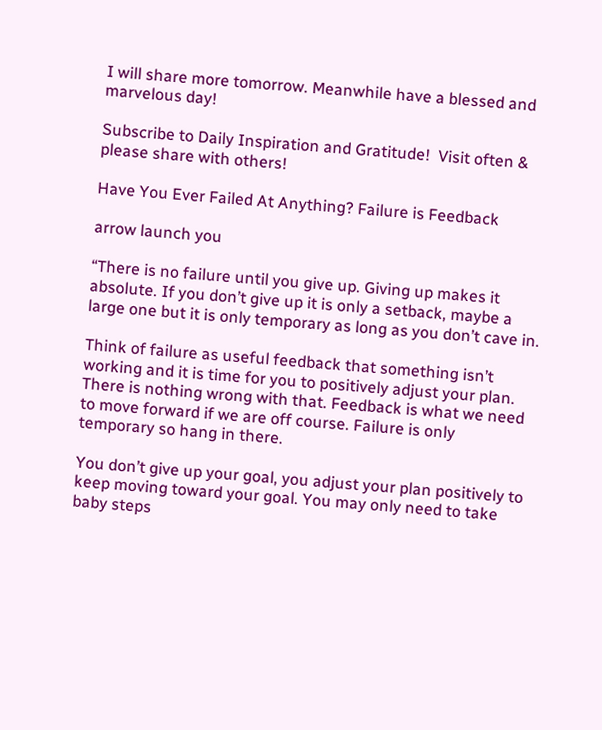I will share more tomorrow. Meanwhile have a blessed and marvelous day!

Subscribe to Daily Inspiration and Gratitude!  Visit often & please share with others!

Have You Ever Failed At Anything? Failure is Feedback

arrow launch you

“There is no failure until you give up. Giving up makes it absolute. If you don’t give up it is only a setback, maybe a large one but it is only temporary as long as you don’t cave in.

Think of failure as useful feedback that something isn’t working and it is time for you to positively adjust your plan. There is nothing wrong with that. Feedback is what we need to move forward if we are off course. Failure is only temporary so hang in there.

You don’t give up your goal, you adjust your plan positively to keep moving toward your goal. You may only need to take baby steps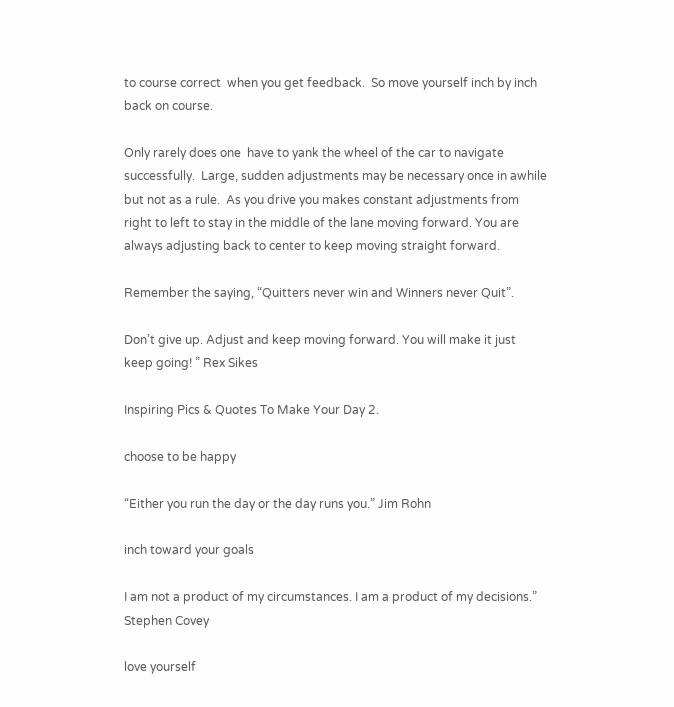to course correct  when you get feedback.  So move yourself inch by inch back on course.

Only rarely does one  have to yank the wheel of the car to navigate successfully.  Large, sudden adjustments may be necessary once in awhile but not as a rule.  As you drive you makes constant adjustments from right to left to stay in the middle of the lane moving forward. You are always adjusting back to center to keep moving straight forward.

Remember the saying, “Quitters never win and Winners never Quit”.

Don’t give up. Adjust and keep moving forward. You will make it just keep going! ” Rex Sikes

Inspiring Pics & Quotes To Make Your Day 2.

choose to be happy

“Either you run the day or the day runs you.” Jim Rohn

inch toward your goals

I am not a product of my circumstances. I am a product of my decisions.” Stephen Covey

love yourself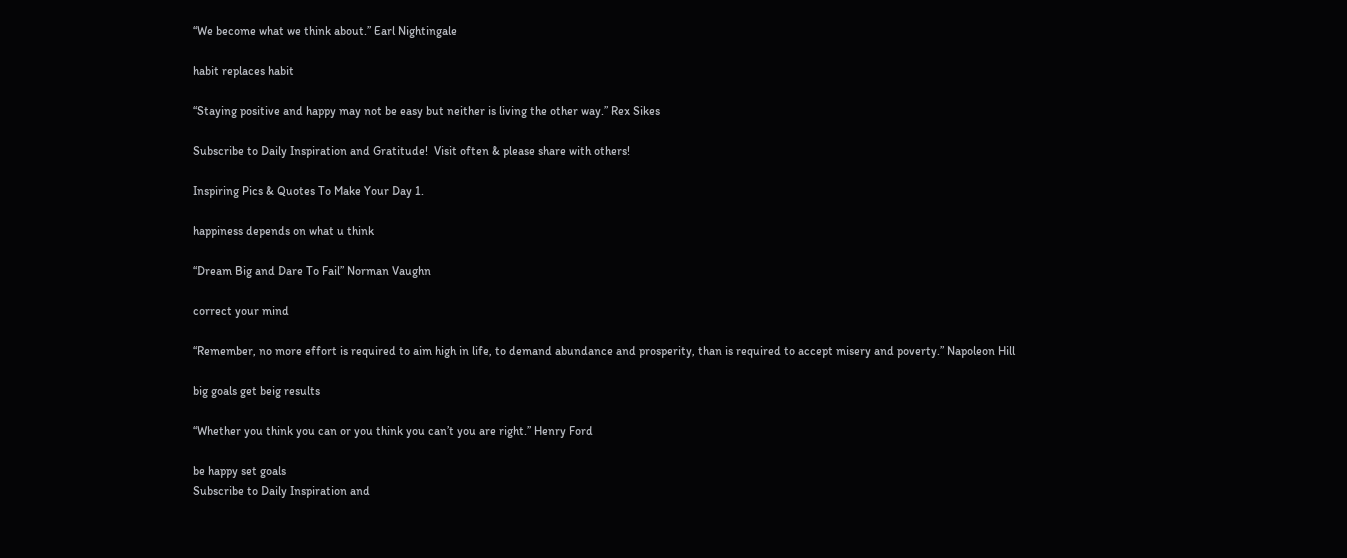“We become what we think about.” Earl Nightingale

habit replaces habit

“Staying positive and happy may not be easy but neither is living the other way.” Rex Sikes

Subscribe to Daily Inspiration and Gratitude!  Visit often & please share with others!

Inspiring Pics & Quotes To Make Your Day 1.

happiness depends on what u think

“Dream Big and Dare To Fail” Norman Vaughn

correct your mind

“Remember, no more effort is required to aim high in life, to demand abundance and prosperity, than is required to accept misery and poverty.” Napoleon Hill

big goals get beig results

“Whether you think you can or you think you can’t you are right.” Henry Ford

be happy set goals
Subscribe to Daily Inspiration and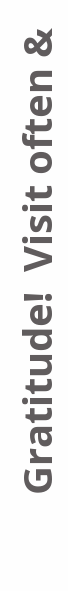Gratitude!  Visit often &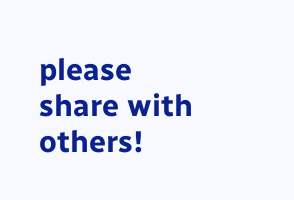please share with others!